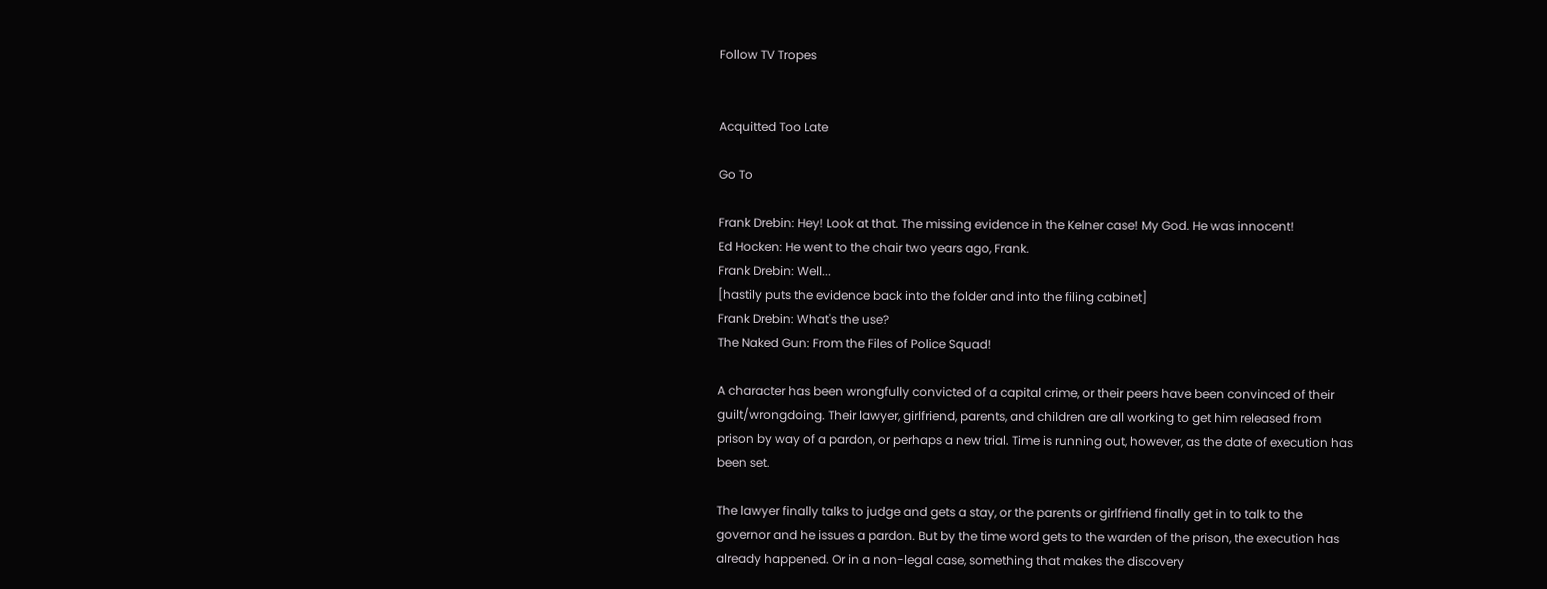Follow TV Tropes


Acquitted Too Late

Go To

Frank Drebin: Hey! Look at that. The missing evidence in the Kelner case! My God. He was innocent!
Ed Hocken: He went to the chair two years ago, Frank.
Frank Drebin: Well...
[hastily puts the evidence back into the folder and into the filing cabinet]
Frank Drebin: What's the use?
The Naked Gun: From the Files of Police Squad!

A character has been wrongfully convicted of a capital crime, or their peers have been convinced of their guilt/wrongdoing. Their lawyer, girlfriend, parents, and children are all working to get him released from prison by way of a pardon, or perhaps a new trial. Time is running out, however, as the date of execution has been set.

The lawyer finally talks to judge and gets a stay, or the parents or girlfriend finally get in to talk to the governor and he issues a pardon. But by the time word gets to the warden of the prison, the execution has already happened. Or in a non-legal case, something that makes the discovery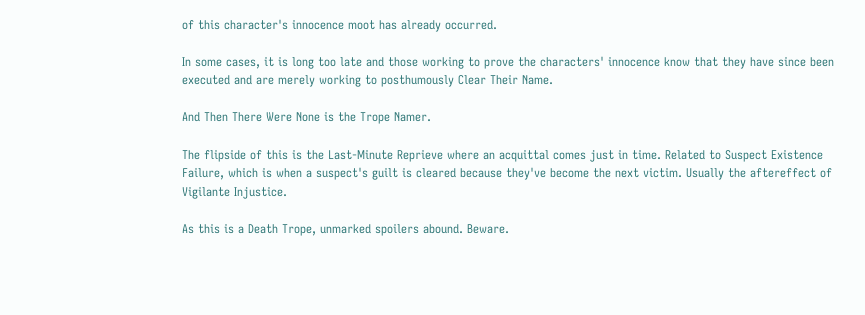of this character's innocence moot has already occurred.

In some cases, it is long too late and those working to prove the characters' innocence know that they have since been executed and are merely working to posthumously Clear Their Name.

And Then There Were None is the Trope Namer.

The flipside of this is the Last-Minute Reprieve where an acquittal comes just in time. Related to Suspect Existence Failure, which is when a suspect's guilt is cleared because they've become the next victim. Usually the aftereffect of Vigilante Injustice.

As this is a Death Trope, unmarked spoilers abound. Beware.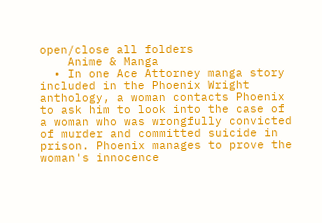open/close all folders
    Anime & Manga
  • In one Ace Attorney manga story included in the Phoenix Wright anthology, a woman contacts Phoenix to ask him to look into the case of a woman who was wrongfully convicted of murder and committed suicide in prison. Phoenix manages to prove the woman's innocence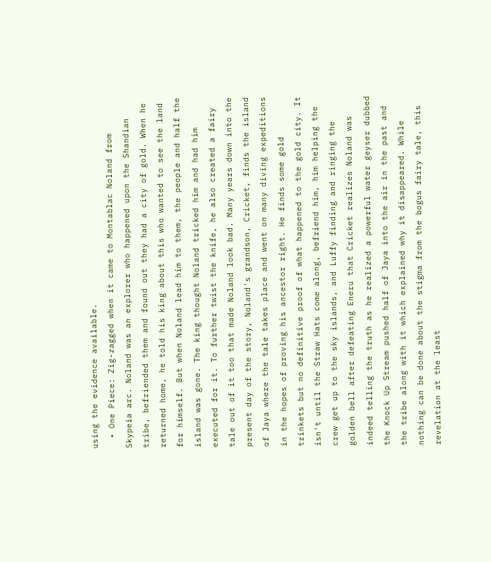using the evidence available.
  • One Piece: Zig-zagged when it came to Montablac Noland from Skypeia arc. Noland was an explorer who happened upon the Shandian tribe, befriended them and found out they had a city of gold. When he returned home, he told his king about this who wanted to see the land for himself. But when Noland lead him to them, the people and half the island was gone. The king thought Noland tricked him and had him executed for it. To further twist the knife, he also created a fairy tale out of it too that made Noland look bad. Many years down into the present day of the story, Noland's grandson, Cricket, finds the island of Jaya where the tale takes place and went on many diving expeditions in the hopes of proving his ancestor right. He finds some gold trinkets but no definitive proof of what happened to the gold city. It isn't until the Straw Hats come along, befriend him, him helping the crew get up to the sky islands, and Luffy finding and ringing the golden bell after defeating Eneru that Cricket realizes Noland was indeed telling the truth as he realized a powerful water geyser dubbed the Knock Up Stream pushed half of Jaya into the air in the past and the tribe along with it which explained why it disappeared. While nothing can be done about the stigma from the bogus fairy tale, this revelation at the least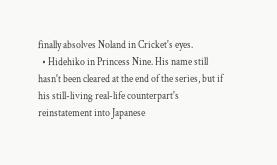finally absolves Noland in Cricket's eyes.
  • Hidehiko in Princess Nine. His name still hasn't been cleared at the end of the series, but if his still-living real-life counterpart's reinstatement into Japanese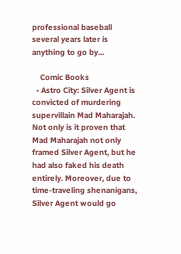professional baseball several years later is anything to go by...

    Comic Books
  • Astro City: Silver Agent is convicted of murdering supervillain Mad Maharajah. Not only is it proven that Mad Maharajah not only framed Silver Agent, but he had also faked his death entirely. Moreover, due to time-traveling shenanigans, Silver Agent would go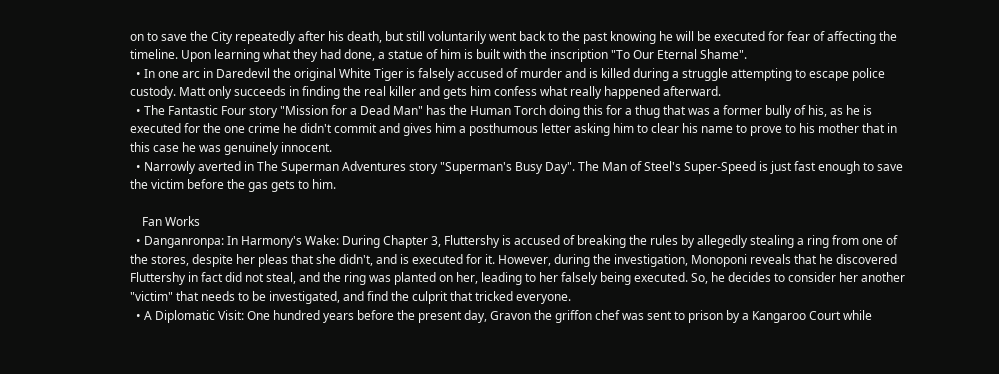on to save the City repeatedly after his death, but still voluntarily went back to the past knowing he will be executed for fear of affecting the timeline. Upon learning what they had done, a statue of him is built with the inscription "To Our Eternal Shame".
  • In one arc in Daredevil the original White Tiger is falsely accused of murder and is killed during a struggle attempting to escape police custody. Matt only succeeds in finding the real killer and gets him confess what really happened afterward.
  • The Fantastic Four story "Mission for a Dead Man" has the Human Torch doing this for a thug that was a former bully of his, as he is executed for the one crime he didn't commit and gives him a posthumous letter asking him to clear his name to prove to his mother that in this case he was genuinely innocent.
  • Narrowly averted in The Superman Adventures story "Superman's Busy Day". The Man of Steel's Super-Speed is just fast enough to save the victim before the gas gets to him.

    Fan Works
  • Danganronpa: In Harmony's Wake: During Chapter 3, Fluttershy is accused of breaking the rules by allegedly stealing a ring from one of the stores, despite her pleas that she didn't, and is executed for it. However, during the investigation, Monoponi reveals that he discovered Fluttershy in fact did not steal, and the ring was planted on her, leading to her falsely being executed. So, he decides to consider her another "victim" that needs to be investigated, and find the culprit that tricked everyone.
  • A Diplomatic Visit: One hundred years before the present day, Gravon the griffon chef was sent to prison by a Kangaroo Court while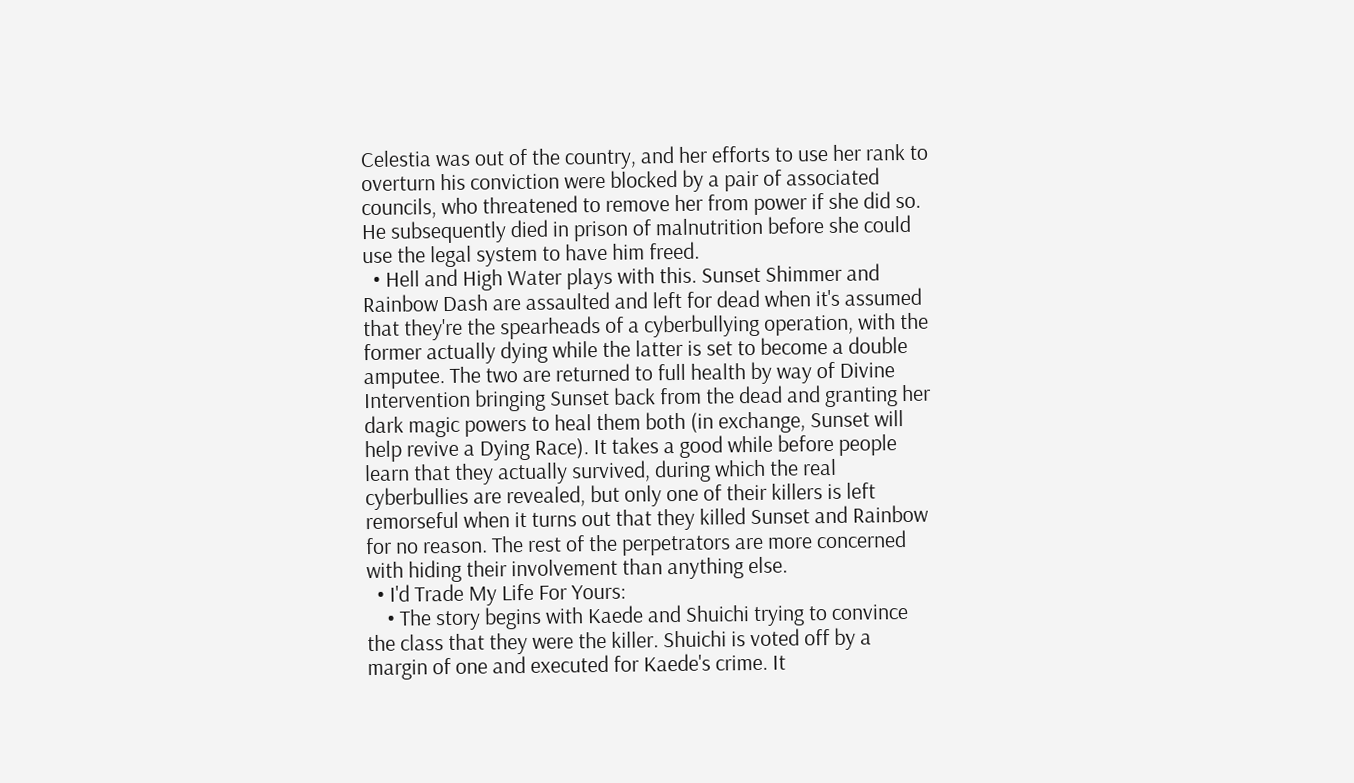Celestia was out of the country, and her efforts to use her rank to overturn his conviction were blocked by a pair of associated councils, who threatened to remove her from power if she did so. He subsequently died in prison of malnutrition before she could use the legal system to have him freed.
  • Hell and High Water plays with this. Sunset Shimmer and Rainbow Dash are assaulted and left for dead when it's assumed that they're the spearheads of a cyberbullying operation, with the former actually dying while the latter is set to become a double amputee. The two are returned to full health by way of Divine Intervention bringing Sunset back from the dead and granting her dark magic powers to heal them both (in exchange, Sunset will help revive a Dying Race). It takes a good while before people learn that they actually survived, during which the real cyberbullies are revealed, but only one of their killers is left remorseful when it turns out that they killed Sunset and Rainbow for no reason. The rest of the perpetrators are more concerned with hiding their involvement than anything else.
  • I'd Trade My Life For Yours:
    • The story begins with Kaede and Shuichi trying to convince the class that they were the killer. Shuichi is voted off by a margin of one and executed for Kaede's crime. It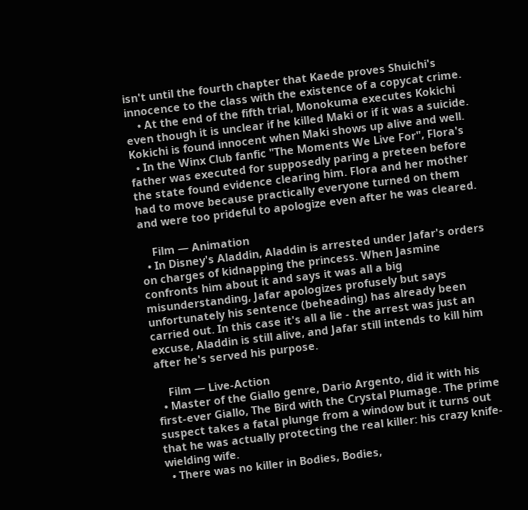isn't until the fourth chapter that Kaede proves Shuichi's innocence to the class with the existence of a copycat crime.
    • At the end of the fifth trial, Monokuma executes Kokichi even though it is unclear if he killed Maki or if it was a suicide. Kokichi is found innocent when Maki shows up alive and well.
  • In the Winx Club fanfic "The Moments We Live For", Flora's father was executed for supposedly paring a preteen before the state found evidence clearing him. Flora and her mother had to move because practically everyone turned on them and were too prideful to apologize even after he was cleared.

    Film — Animation
  • In Disney's Aladdin, Aladdin is arrested under Jafar's orders on charges of kidnapping the princess. When Jasmine confronts him about it and says it was all a big misunderstanding, Jafar apologizes profusely but says unfortunately his sentence (beheading) has already been carried out. In this case it's all a lie - the arrest was just an excuse, Aladdin is still alive, and Jafar still intends to kill him after he's served his purpose.

    Film — Live-Action
  • Master of the Giallo genre, Dario Argento, did it with his first-ever Giallo, The Bird with the Crystal Plumage. The prime suspect takes a fatal plunge from a window but it turns out that he was actually protecting the real killer: his crazy knife-wielding wife.
  • There was no killer in Bodies, Bodies,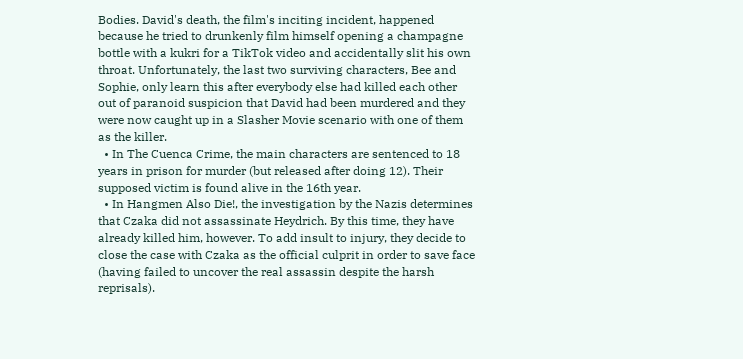Bodies. David's death, the film's inciting incident, happened because he tried to drunkenly film himself opening a champagne bottle with a kukri for a TikTok video and accidentally slit his own throat. Unfortunately, the last two surviving characters, Bee and Sophie, only learn this after everybody else had killed each other out of paranoid suspicion that David had been murdered and they were now caught up in a Slasher Movie scenario with one of them as the killer.
  • In The Cuenca Crime, the main characters are sentenced to 18 years in prison for murder (but released after doing 12). Their supposed victim is found alive in the 16th year.
  • In Hangmen Also Die!, the investigation by the Nazis determines that Czaka did not assassinate Heydrich. By this time, they have already killed him, however. To add insult to injury, they decide to close the case with Czaka as the official culprit in order to save face (having failed to uncover the real assassin despite the harsh reprisals).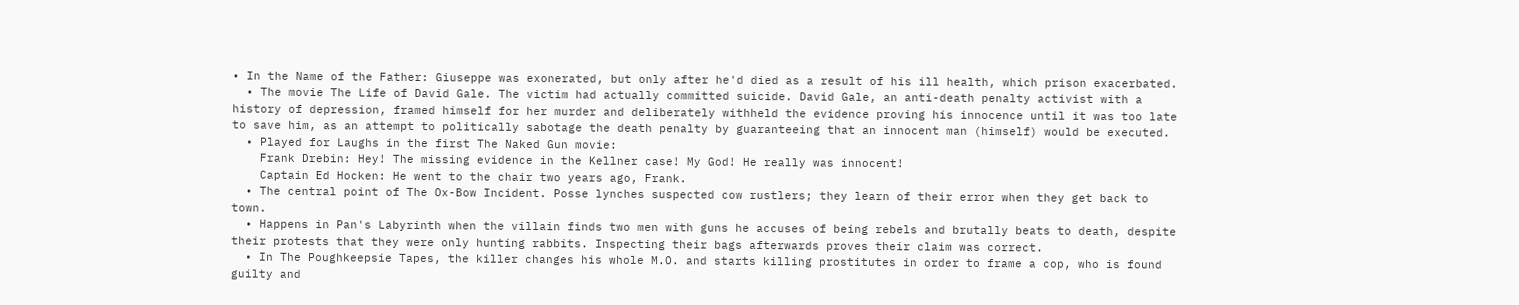• In the Name of the Father: Giuseppe was exonerated, but only after he'd died as a result of his ill health, which prison exacerbated.
  • The movie The Life of David Gale. The victim had actually committed suicide. David Gale, an anti-death penalty activist with a history of depression, framed himself for her murder and deliberately withheld the evidence proving his innocence until it was too late to save him, as an attempt to politically sabotage the death penalty by guaranteeing that an innocent man (himself) would be executed.
  • Played for Laughs in the first The Naked Gun movie:
    Frank Drebin: Hey! The missing evidence in the Kellner case! My God! He really was innocent!
    Captain Ed Hocken: He went to the chair two years ago, Frank.
  • The central point of The Ox-Bow Incident. Posse lynches suspected cow rustlers; they learn of their error when they get back to town.
  • Happens in Pan's Labyrinth when the villain finds two men with guns he accuses of being rebels and brutally beats to death, despite their protests that they were only hunting rabbits. Inspecting their bags afterwards proves their claim was correct.
  • In The Poughkeepsie Tapes, the killer changes his whole M.O. and starts killing prostitutes in order to frame a cop, who is found guilty and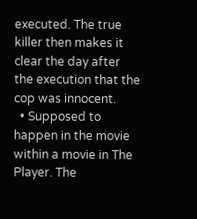executed. The true killer then makes it clear the day after the execution that the cop was innocent.
  • Supposed to happen in the movie within a movie in The Player. The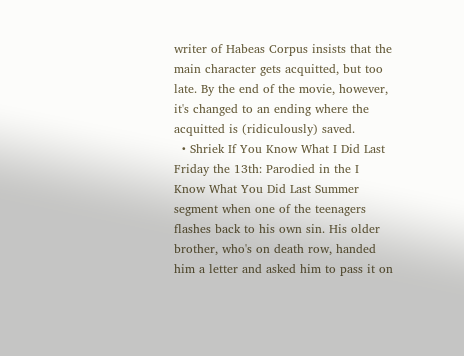writer of Habeas Corpus insists that the main character gets acquitted, but too late. By the end of the movie, however, it's changed to an ending where the acquitted is (ridiculously) saved.
  • Shriek If You Know What I Did Last Friday the 13th: Parodied in the I Know What You Did Last Summer segment when one of the teenagers flashes back to his own sin. His older brother, who's on death row, handed him a letter and asked him to pass it on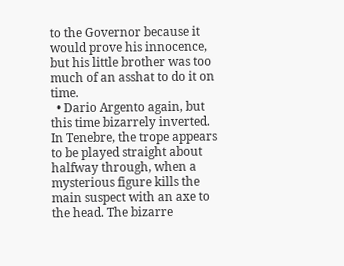to the Governor because it would prove his innocence, but his little brother was too much of an asshat to do it on time.
  • Dario Argento again, but this time bizarrely inverted. In Tenebre, the trope appears to be played straight about halfway through, when a mysterious figure kills the main suspect with an axe to the head. The bizarre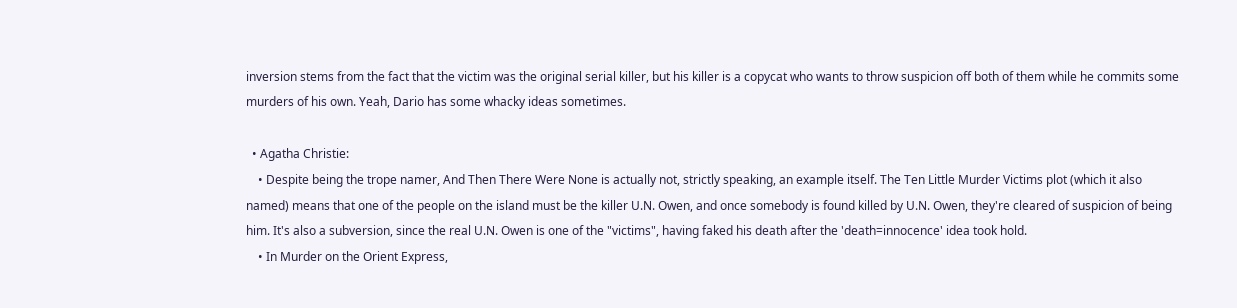inversion stems from the fact that the victim was the original serial killer, but his killer is a copycat who wants to throw suspicion off both of them while he commits some murders of his own. Yeah, Dario has some whacky ideas sometimes.

  • Agatha Christie:
    • Despite being the trope namer, And Then There Were None is actually not, strictly speaking, an example itself. The Ten Little Murder Victims plot (which it also named) means that one of the people on the island must be the killer U.N. Owen, and once somebody is found killed by U.N. Owen, they're cleared of suspicion of being him. It's also a subversion, since the real U.N. Owen is one of the "victims", having faked his death after the 'death=innocence' idea took hold.
    • In Murder on the Orient Express,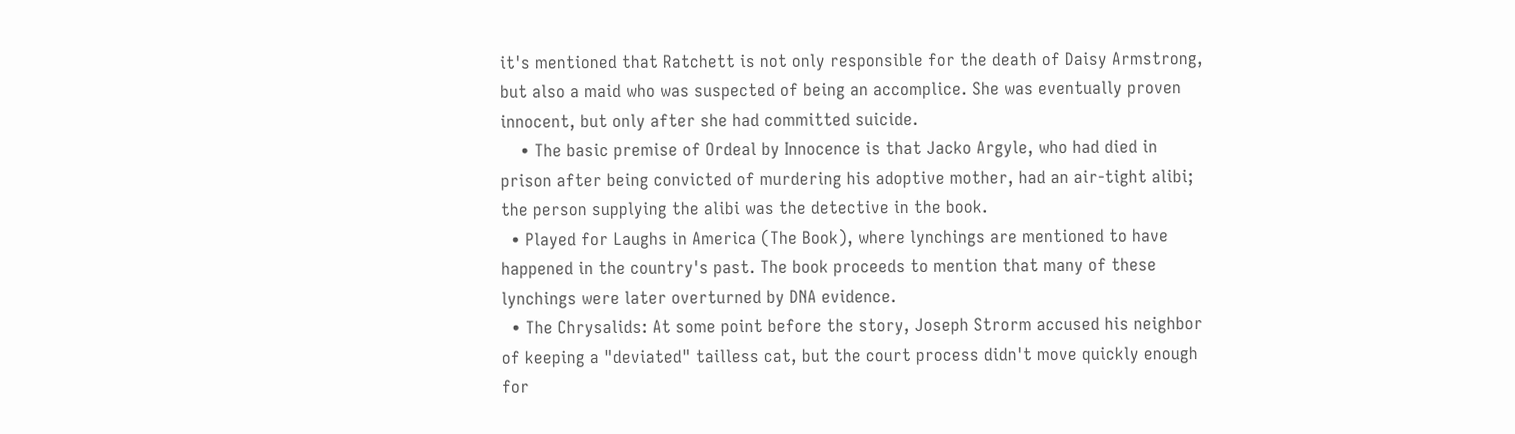it's mentioned that Ratchett is not only responsible for the death of Daisy Armstrong, but also a maid who was suspected of being an accomplice. She was eventually proven innocent, but only after she had committed suicide.
    • The basic premise of Ordeal by Innocence is that Jacko Argyle, who had died in prison after being convicted of murdering his adoptive mother, had an air-tight alibi; the person supplying the alibi was the detective in the book.
  • Played for Laughs in America (The Book), where lynchings are mentioned to have happened in the country's past. The book proceeds to mention that many of these lynchings were later overturned by DNA evidence.
  • The Chrysalids: At some point before the story, Joseph Strorm accused his neighbor of keeping a "deviated" tailless cat, but the court process didn't move quickly enough for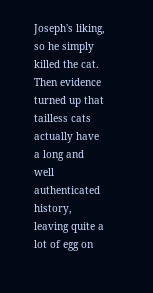Joseph's liking, so he simply killed the cat. Then evidence turned up that tailless cats actually have a long and well authenticated history, leaving quite a lot of egg on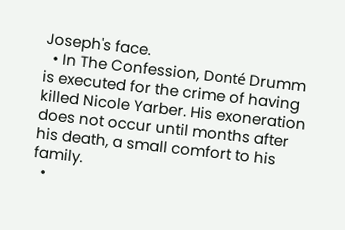Joseph's face.
  • In The Confession, Donté Drumm is executed for the crime of having killed Nicole Yarber. His exoneration does not occur until months after his death, a small comfort to his family.
  •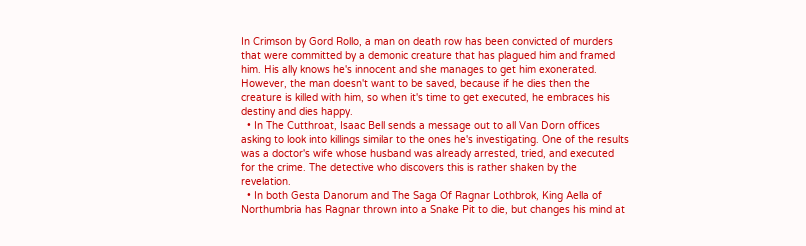In Crimson by Gord Rollo, a man on death row has been convicted of murders that were committed by a demonic creature that has plagued him and framed him. His ally knows he's innocent and she manages to get him exonerated. However, the man doesn't want to be saved, because if he dies then the creature is killed with him, so when it's time to get executed, he embraces his destiny and dies happy.
  • In The Cutthroat, Isaac Bell sends a message out to all Van Dorn offices asking to look into killings similar to the ones he's investigating. One of the results was a doctor's wife whose husband was already arrested, tried, and executed for the crime. The detective who discovers this is rather shaken by the revelation.
  • In both Gesta Danorum and The Saga Of Ragnar Lothbrok, King Aella of Northumbria has Ragnar thrown into a Snake Pit to die, but changes his mind at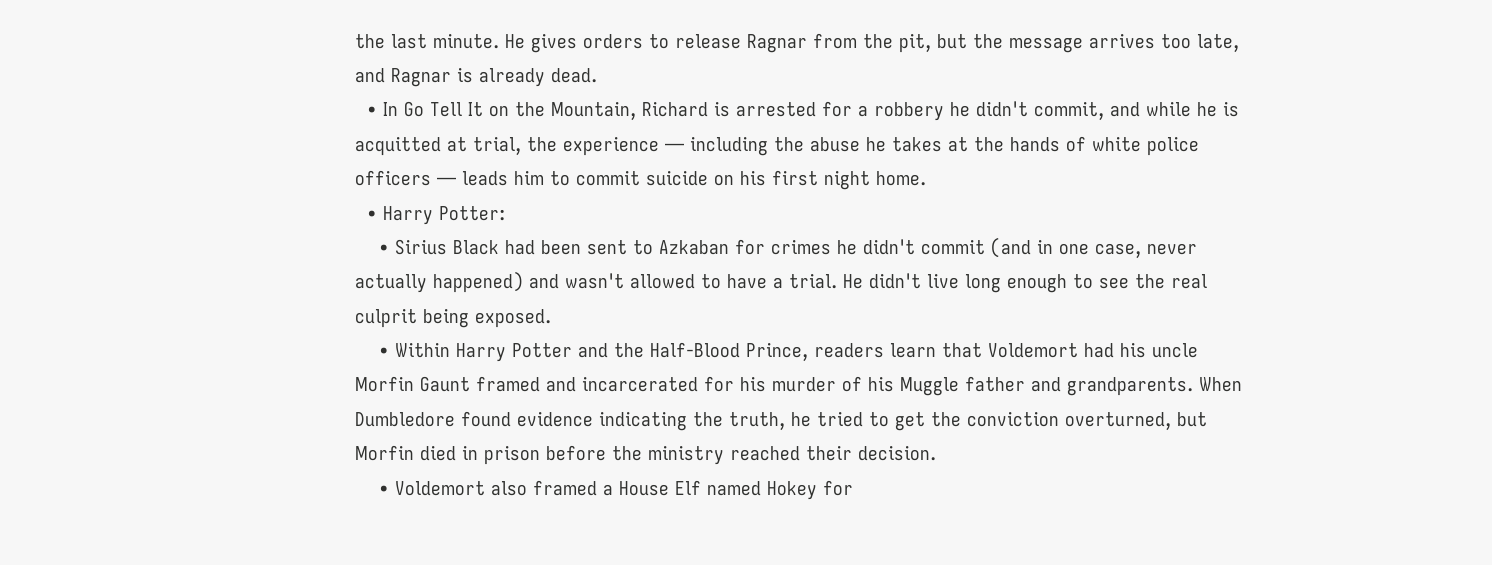the last minute. He gives orders to release Ragnar from the pit, but the message arrives too late, and Ragnar is already dead.
  • In Go Tell It on the Mountain, Richard is arrested for a robbery he didn't commit, and while he is acquitted at trial, the experience — including the abuse he takes at the hands of white police officers — leads him to commit suicide on his first night home.
  • Harry Potter:
    • Sirius Black had been sent to Azkaban for crimes he didn't commit (and in one case, never actually happened) and wasn't allowed to have a trial. He didn't live long enough to see the real culprit being exposed.
    • Within Harry Potter and the Half-Blood Prince, readers learn that Voldemort had his uncle Morfin Gaunt framed and incarcerated for his murder of his Muggle father and grandparents. When Dumbledore found evidence indicating the truth, he tried to get the conviction overturned, but Morfin died in prison before the ministry reached their decision.
    • Voldemort also framed a House Elf named Hokey for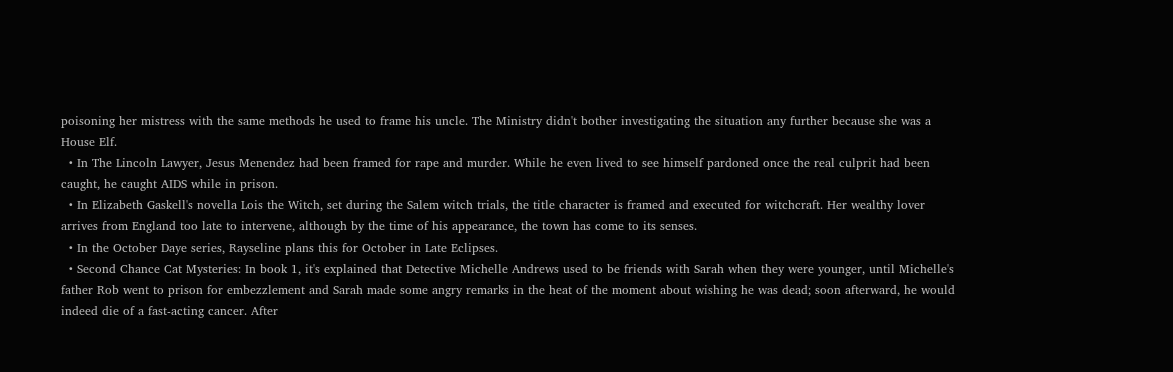poisoning her mistress with the same methods he used to frame his uncle. The Ministry didn't bother investigating the situation any further because she was a House Elf.
  • In The Lincoln Lawyer, Jesus Menendez had been framed for rape and murder. While he even lived to see himself pardoned once the real culprit had been caught, he caught AIDS while in prison.
  • In Elizabeth Gaskell's novella Lois the Witch, set during the Salem witch trials, the title character is framed and executed for witchcraft. Her wealthy lover arrives from England too late to intervene, although by the time of his appearance, the town has come to its senses.
  • In the October Daye series, Rayseline plans this for October in Late Eclipses.
  • Second Chance Cat Mysteries: In book 1, it's explained that Detective Michelle Andrews used to be friends with Sarah when they were younger, until Michelle's father Rob went to prison for embezzlement and Sarah made some angry remarks in the heat of the moment about wishing he was dead; soon afterward, he would indeed die of a fast-acting cancer. After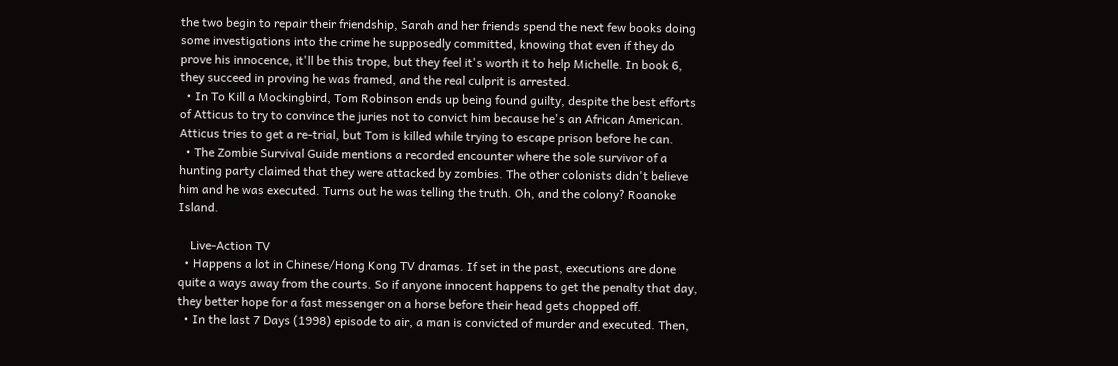the two begin to repair their friendship, Sarah and her friends spend the next few books doing some investigations into the crime he supposedly committed, knowing that even if they do prove his innocence, it'll be this trope, but they feel it's worth it to help Michelle. In book 6, they succeed in proving he was framed, and the real culprit is arrested.
  • In To Kill a Mockingbird, Tom Robinson ends up being found guilty, despite the best efforts of Atticus to try to convince the juries not to convict him because he's an African American. Atticus tries to get a re-trial, but Tom is killed while trying to escape prison before he can.
  • The Zombie Survival Guide mentions a recorded encounter where the sole survivor of a hunting party claimed that they were attacked by zombies. The other colonists didn't believe him and he was executed. Turns out he was telling the truth. Oh, and the colony? Roanoke Island.

    Live-Action TV
  • Happens a lot in Chinese/Hong Kong TV dramas. If set in the past, executions are done quite a ways away from the courts. So if anyone innocent happens to get the penalty that day, they better hope for a fast messenger on a horse before their head gets chopped off.
  • In the last 7 Days (1998) episode to air, a man is convicted of murder and executed. Then,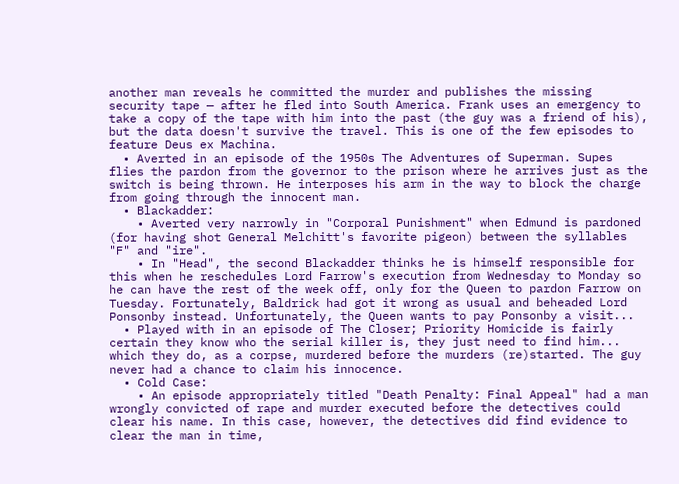another man reveals he committed the murder and publishes the missing security tape — after he fled into South America. Frank uses an emergency to take a copy of the tape with him into the past (the guy was a friend of his), but the data doesn't survive the travel. This is one of the few episodes to feature Deus ex Machina.
  • Averted in an episode of the 1950s The Adventures of Superman. Supes flies the pardon from the governor to the prison where he arrives just as the switch is being thrown. He interposes his arm in the way to block the charge from going through the innocent man.
  • Blackadder:
    • Averted very narrowly in "Corporal Punishment" when Edmund is pardoned (for having shot General Melchitt's favorite pigeon) between the syllables "F" and "ire".
    • In "Head", the second Blackadder thinks he is himself responsible for this when he reschedules Lord Farrow's execution from Wednesday to Monday so he can have the rest of the week off, only for the Queen to pardon Farrow on Tuesday. Fortunately, Baldrick had got it wrong as usual and beheaded Lord Ponsonby instead. Unfortunately, the Queen wants to pay Ponsonby a visit...
  • Played with in an episode of The Closer; Priority Homicide is fairly certain they know who the serial killer is, they just need to find him... which they do, as a corpse, murdered before the murders (re)started. The guy never had a chance to claim his innocence.
  • Cold Case:
    • An episode appropriately titled "Death Penalty: Final Appeal" had a man wrongly convicted of rape and murder executed before the detectives could clear his name. In this case, however, the detectives did find evidence to clear the man in time,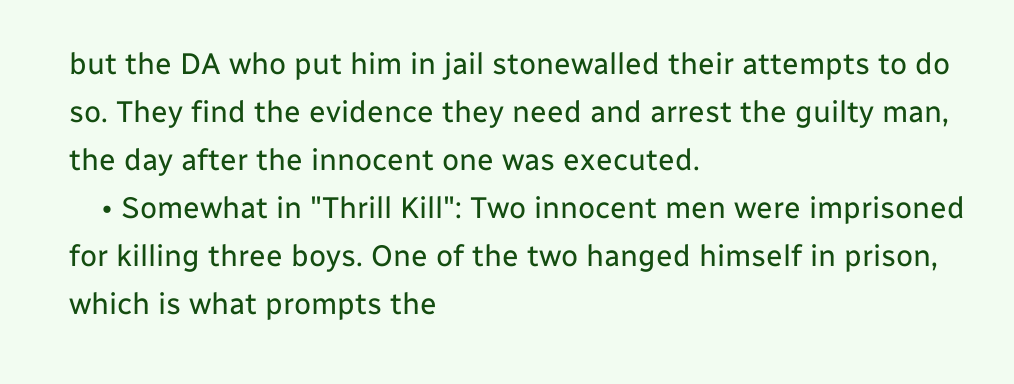but the DA who put him in jail stonewalled their attempts to do so. They find the evidence they need and arrest the guilty man, the day after the innocent one was executed.
    • Somewhat in "Thrill Kill": Two innocent men were imprisoned for killing three boys. One of the two hanged himself in prison, which is what prompts the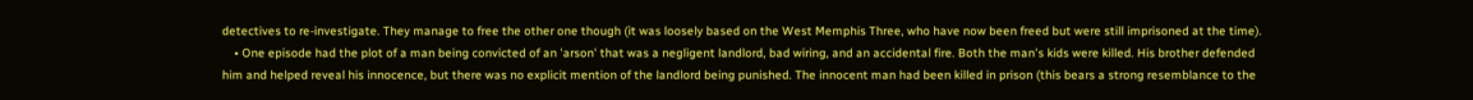detectives to re-investigate. They manage to free the other one though (it was loosely based on the West Memphis Three, who have now been freed but were still imprisoned at the time).
    • One episode had the plot of a man being convicted of an 'arson' that was a negligent landlord, bad wiring, and an accidental fire. Both the man's kids were killed. His brother defended him and helped reveal his innocence, but there was no explicit mention of the landlord being punished. The innocent man had been killed in prison (this bears a strong resemblance to the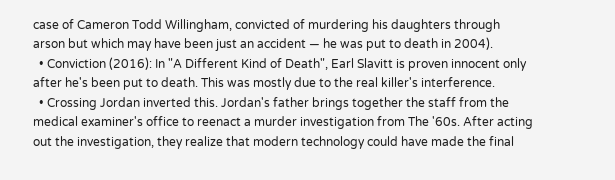case of Cameron Todd Willingham, convicted of murdering his daughters through arson but which may have been just an accident — he was put to death in 2004).
  • Conviction (2016): In "A Different Kind of Death", Earl Slavitt is proven innocent only after he's been put to death. This was mostly due to the real killer's interference.
  • Crossing Jordan inverted this. Jordan's father brings together the staff from the medical examiner's office to reenact a murder investigation from The '60s. After acting out the investigation, they realize that modern technology could have made the final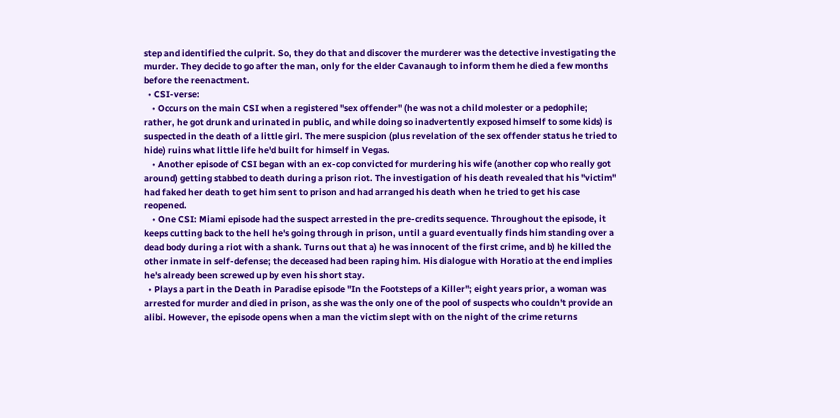step and identified the culprit. So, they do that and discover the murderer was the detective investigating the murder. They decide to go after the man, only for the elder Cavanaugh to inform them he died a few months before the reenactment.
  • CSI-verse:
    • Occurs on the main CSI when a registered "sex offender" (he was not a child molester or a pedophile; rather, he got drunk and urinated in public, and while doing so inadvertently exposed himself to some kids) is suspected in the death of a little girl. The mere suspicion (plus revelation of the sex offender status he tried to hide) ruins what little life he'd built for himself in Vegas.
    • Another episode of CSI began with an ex-cop convicted for murdering his wife (another cop who really got around) getting stabbed to death during a prison riot. The investigation of his death revealed that his "victim" had faked her death to get him sent to prison and had arranged his death when he tried to get his case reopened.
    • One CSI: Miami episode had the suspect arrested in the pre-credits sequence. Throughout the episode, it keeps cutting back to the hell he's going through in prison, until a guard eventually finds him standing over a dead body during a riot with a shank. Turns out that a) he was innocent of the first crime, and b) he killed the other inmate in self-defense; the deceased had been raping him. His dialogue with Horatio at the end implies he's already been screwed up by even his short stay.
  • Plays a part in the Death in Paradise episode "In the Footsteps of a Killer"; eight years prior, a woman was arrested for murder and died in prison, as she was the only one of the pool of suspects who couldn't provide an alibi. However, the episode opens when a man the victim slept with on the night of the crime returns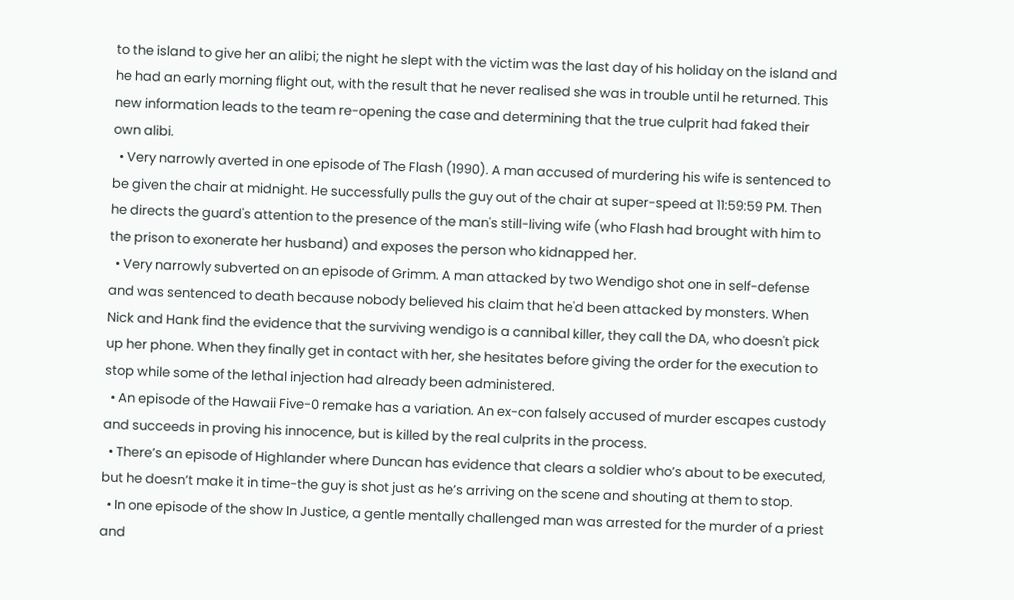to the island to give her an alibi; the night he slept with the victim was the last day of his holiday on the island and he had an early morning flight out, with the result that he never realised she was in trouble until he returned. This new information leads to the team re-opening the case and determining that the true culprit had faked their own alibi.
  • Very narrowly averted in one episode of The Flash (1990). A man accused of murdering his wife is sentenced to be given the chair at midnight. He successfully pulls the guy out of the chair at super-speed at 11:59:59 PM. Then he directs the guard's attention to the presence of the man's still-living wife (who Flash had brought with him to the prison to exonerate her husband) and exposes the person who kidnapped her.
  • Very narrowly subverted on an episode of Grimm. A man attacked by two Wendigo shot one in self-defense and was sentenced to death because nobody believed his claim that he'd been attacked by monsters. When Nick and Hank find the evidence that the surviving wendigo is a cannibal killer, they call the DA, who doesn't pick up her phone. When they finally get in contact with her, she hesitates before giving the order for the execution to stop while some of the lethal injection had already been administered.
  • An episode of the Hawaii Five-0 remake has a variation. An ex-con falsely accused of murder escapes custody and succeeds in proving his innocence, but is killed by the real culprits in the process.
  • There’s an episode of Highlander where Duncan has evidence that clears a soldier who’s about to be executed, but he doesn’t make it in time-the guy is shot just as he’s arriving on the scene and shouting at them to stop.
  • In one episode of the show In Justice, a gentle mentally challenged man was arrested for the murder of a priest and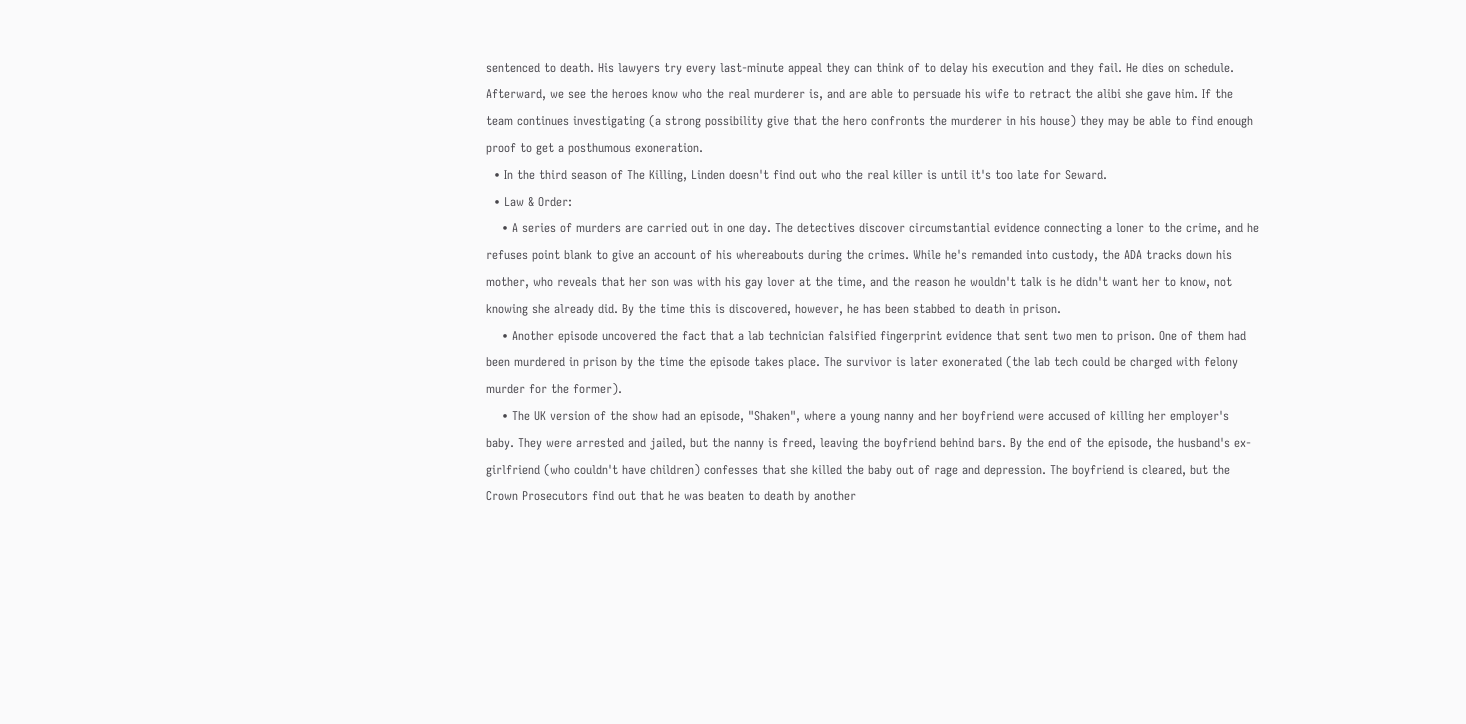sentenced to death. His lawyers try every last-minute appeal they can think of to delay his execution and they fail. He dies on schedule. Afterward, we see the heroes know who the real murderer is, and are able to persuade his wife to retract the alibi she gave him. If the team continues investigating (a strong possibility give that the hero confronts the murderer in his house) they may be able to find enough proof to get a posthumous exoneration.
  • In the third season of The Killing, Linden doesn't find out who the real killer is until it's too late for Seward.
  • Law & Order:
    • A series of murders are carried out in one day. The detectives discover circumstantial evidence connecting a loner to the crime, and he refuses point blank to give an account of his whereabouts during the crimes. While he's remanded into custody, the ADA tracks down his mother, who reveals that her son was with his gay lover at the time, and the reason he wouldn't talk is he didn't want her to know, not knowing she already did. By the time this is discovered, however, he has been stabbed to death in prison.
    • Another episode uncovered the fact that a lab technician falsified fingerprint evidence that sent two men to prison. One of them had been murdered in prison by the time the episode takes place. The survivor is later exonerated (the lab tech could be charged with felony murder for the former).
    • The UK version of the show had an episode, "Shaken", where a young nanny and her boyfriend were accused of killing her employer's baby. They were arrested and jailed, but the nanny is freed, leaving the boyfriend behind bars. By the end of the episode, the husband's ex-girlfriend (who couldn't have children) confesses that she killed the baby out of rage and depression. The boyfriend is cleared, but the Crown Prosecutors find out that he was beaten to death by another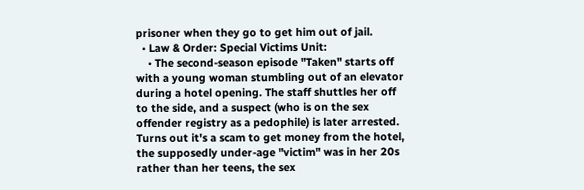prisoner when they go to get him out of jail.
  • Law & Order: Special Victims Unit:
    • The second-season episode "Taken" starts off with a young woman stumbling out of an elevator during a hotel opening. The staff shuttles her off to the side, and a suspect (who is on the sex offender registry as a pedophile) is later arrested. Turns out it's a scam to get money from the hotel, the supposedly under-age "victim" was in her 20s rather than her teens, the sex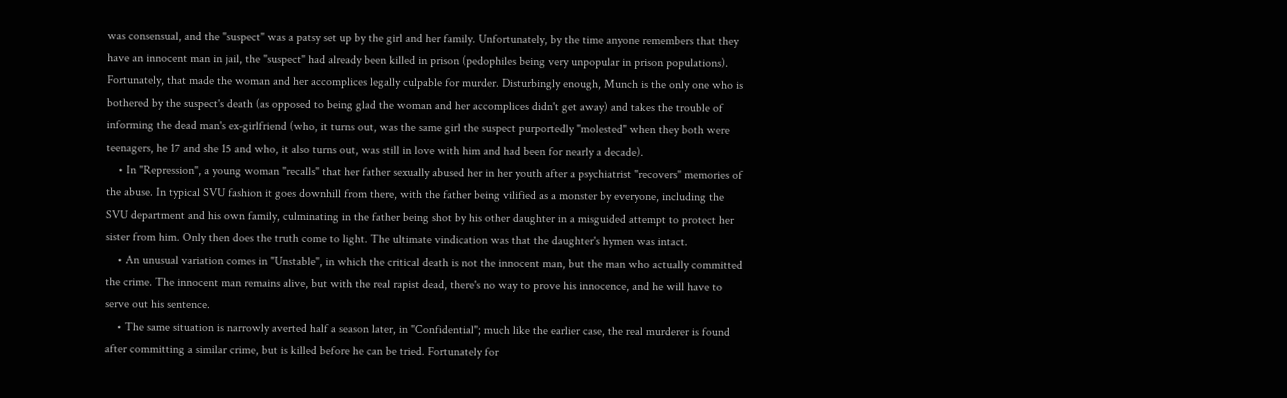was consensual, and the "suspect" was a patsy set up by the girl and her family. Unfortunately, by the time anyone remembers that they have an innocent man in jail, the "suspect" had already been killed in prison (pedophiles being very unpopular in prison populations). Fortunately, that made the woman and her accomplices legally culpable for murder. Disturbingly enough, Munch is the only one who is bothered by the suspect's death (as opposed to being glad the woman and her accomplices didn't get away) and takes the trouble of informing the dead man's ex-girlfriend (who, it turns out, was the same girl the suspect purportedly "molested" when they both were teenagers, he 17 and she 15 and who, it also turns out, was still in love with him and had been for nearly a decade).
    • In "Repression", a young woman "recalls" that her father sexually abused her in her youth after a psychiatrist "recovers" memories of the abuse. In typical SVU fashion it goes downhill from there, with the father being vilified as a monster by everyone, including the SVU department and his own family, culminating in the father being shot by his other daughter in a misguided attempt to protect her sister from him. Only then does the truth come to light. The ultimate vindication was that the daughter's hymen was intact.
    • An unusual variation comes in "Unstable", in which the critical death is not the innocent man, but the man who actually committed the crime. The innocent man remains alive, but with the real rapist dead, there's no way to prove his innocence, and he will have to serve out his sentence.
    • The same situation is narrowly averted half a season later, in "Confidential"; much like the earlier case, the real murderer is found after committing a similar crime, but is killed before he can be tried. Fortunately for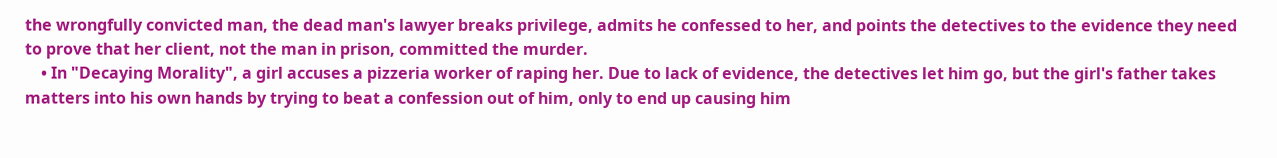the wrongfully convicted man, the dead man's lawyer breaks privilege, admits he confessed to her, and points the detectives to the evidence they need to prove that her client, not the man in prison, committed the murder.
    • In "Decaying Morality", a girl accuses a pizzeria worker of raping her. Due to lack of evidence, the detectives let him go, but the girl's father takes matters into his own hands by trying to beat a confession out of him, only to end up causing him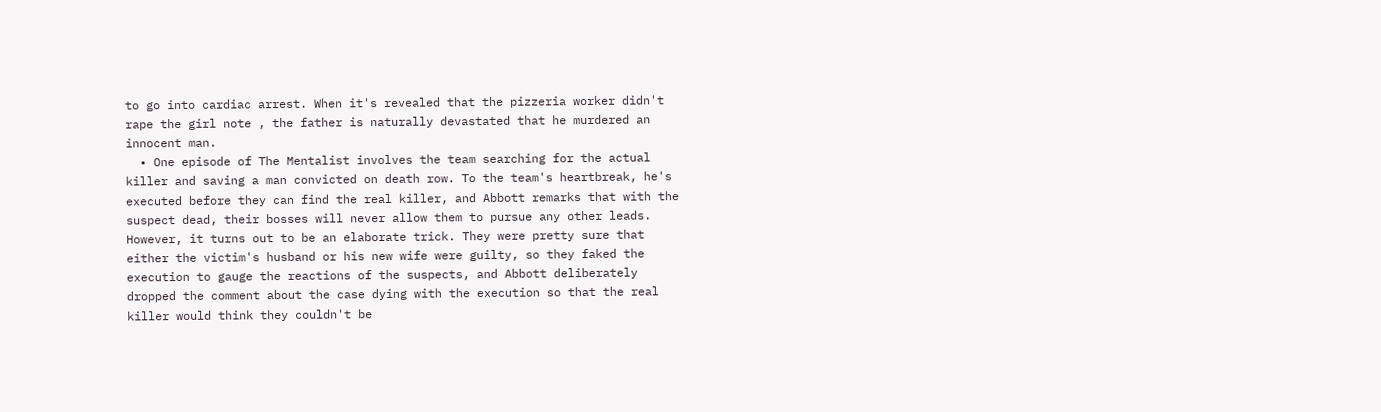to go into cardiac arrest. When it's revealed that the pizzeria worker didn't rape the girl note , the father is naturally devastated that he murdered an innocent man.
  • One episode of The Mentalist involves the team searching for the actual killer and saving a man convicted on death row. To the team's heartbreak, he's executed before they can find the real killer, and Abbott remarks that with the suspect dead, their bosses will never allow them to pursue any other leads. However, it turns out to be an elaborate trick. They were pretty sure that either the victim's husband or his new wife were guilty, so they faked the execution to gauge the reactions of the suspects, and Abbott deliberately dropped the comment about the case dying with the execution so that the real killer would think they couldn't be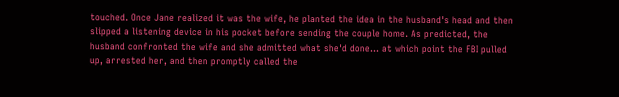touched. Once Jane realized it was the wife, he planted the idea in the husband's head and then slipped a listening device in his pocket before sending the couple home. As predicted, the husband confronted the wife and she admitted what she'd done... at which point the FBI pulled up, arrested her, and then promptly called the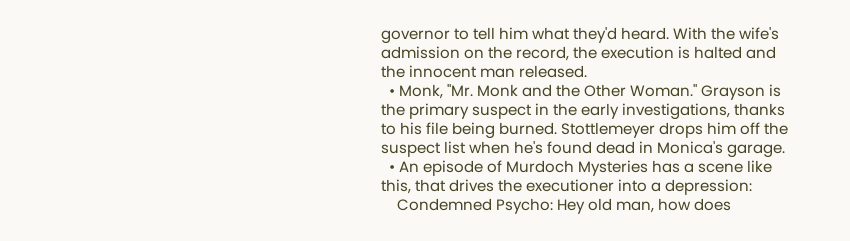governor to tell him what they'd heard. With the wife's admission on the record, the execution is halted and the innocent man released.
  • Monk, "Mr. Monk and the Other Woman." Grayson is the primary suspect in the early investigations, thanks to his file being burned. Stottlemeyer drops him off the suspect list when he's found dead in Monica's garage.
  • An episode of Murdoch Mysteries has a scene like this, that drives the executioner into a depression:
    Condemned Psycho: Hey old man, how does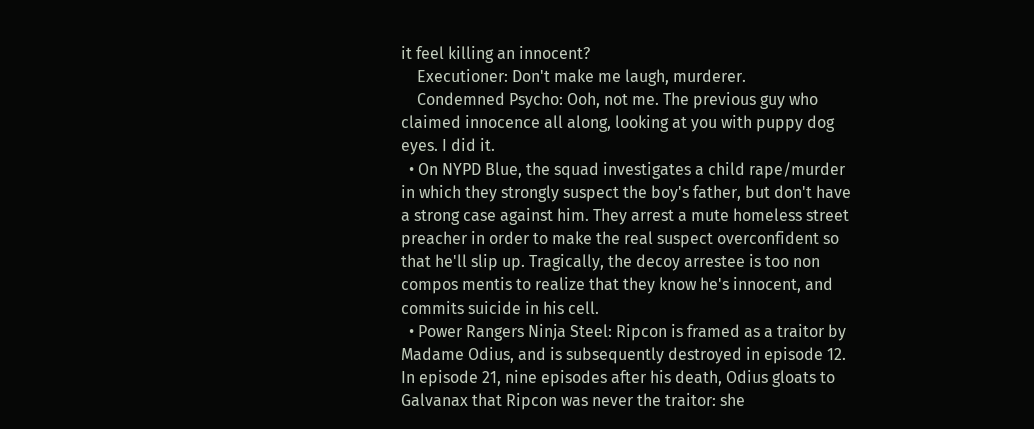it feel killing an innocent?
    Executioner: Don't make me laugh, murderer.
    Condemned Psycho: Ooh, not me. The previous guy who claimed innocence all along, looking at you with puppy dog eyes. I did it.
  • On NYPD Blue, the squad investigates a child rape/murder in which they strongly suspect the boy's father, but don't have a strong case against him. They arrest a mute homeless street preacher in order to make the real suspect overconfident so that he'll slip up. Tragically, the decoy arrestee is too non compos mentis to realize that they know he's innocent, and commits suicide in his cell.
  • Power Rangers Ninja Steel: Ripcon is framed as a traitor by Madame Odius, and is subsequently destroyed in episode 12. In episode 21, nine episodes after his death, Odius gloats to Galvanax that Ripcon was never the traitor: she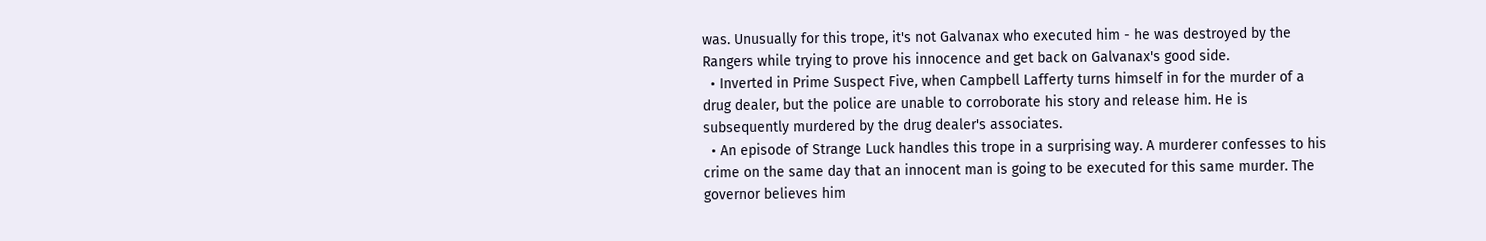was. Unusually for this trope, it's not Galvanax who executed him - he was destroyed by the Rangers while trying to prove his innocence and get back on Galvanax's good side.
  • Inverted in Prime Suspect Five, when Campbell Lafferty turns himself in for the murder of a drug dealer, but the police are unable to corroborate his story and release him. He is subsequently murdered by the drug dealer's associates.
  • An episode of Strange Luck handles this trope in a surprising way. A murderer confesses to his crime on the same day that an innocent man is going to be executed for this same murder. The governor believes him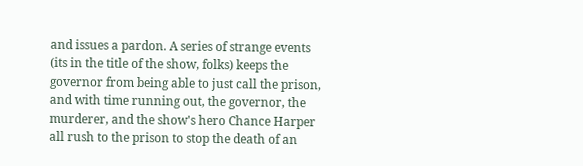and issues a pardon. A series of strange events (its in the title of the show, folks) keeps the governor from being able to just call the prison, and with time running out, the governor, the murderer, and the show's hero Chance Harper all rush to the prison to stop the death of an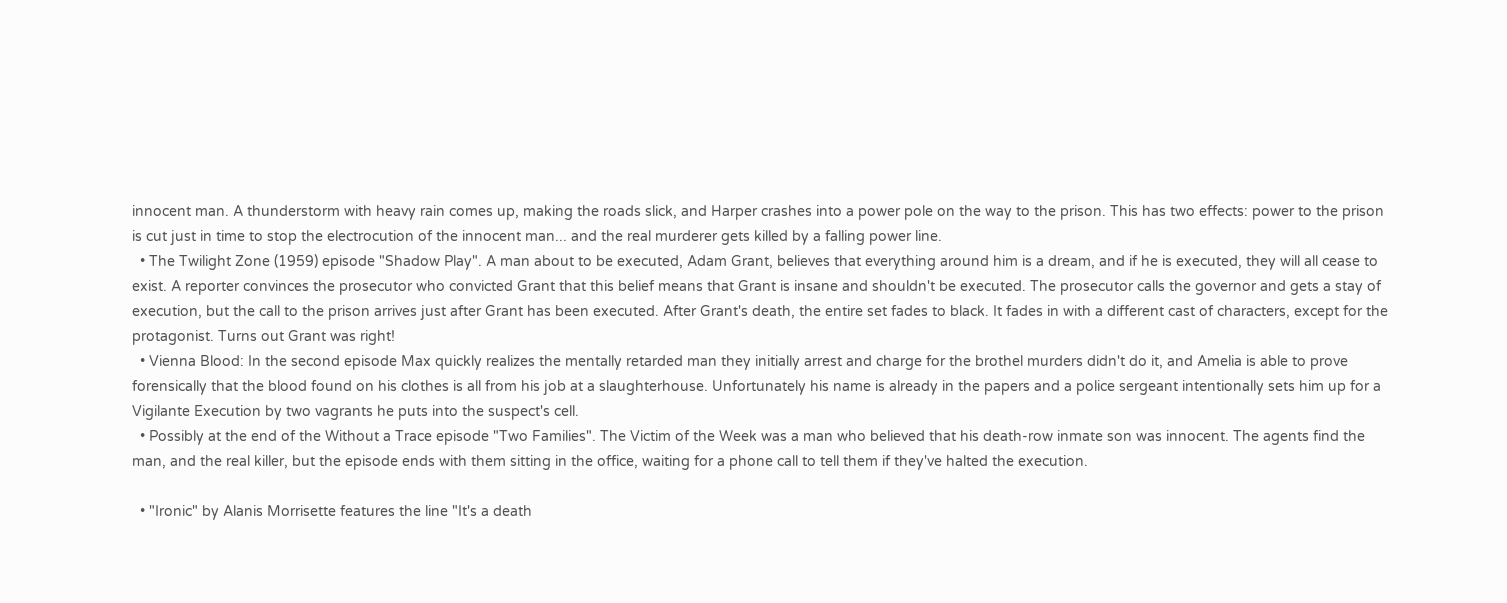innocent man. A thunderstorm with heavy rain comes up, making the roads slick, and Harper crashes into a power pole on the way to the prison. This has two effects: power to the prison is cut just in time to stop the electrocution of the innocent man... and the real murderer gets killed by a falling power line.
  • The Twilight Zone (1959) episode "Shadow Play". A man about to be executed, Adam Grant, believes that everything around him is a dream, and if he is executed, they will all cease to exist. A reporter convinces the prosecutor who convicted Grant that this belief means that Grant is insane and shouldn't be executed. The prosecutor calls the governor and gets a stay of execution, but the call to the prison arrives just after Grant has been executed. After Grant's death, the entire set fades to black. It fades in with a different cast of characters, except for the protagonist. Turns out Grant was right!
  • Vienna Blood: In the second episode Max quickly realizes the mentally retarded man they initially arrest and charge for the brothel murders didn't do it, and Amelia is able to prove forensically that the blood found on his clothes is all from his job at a slaughterhouse. Unfortunately his name is already in the papers and a police sergeant intentionally sets him up for a Vigilante Execution by two vagrants he puts into the suspect's cell.
  • Possibly at the end of the Without a Trace episode "Two Families". The Victim of the Week was a man who believed that his death-row inmate son was innocent. The agents find the man, and the real killer, but the episode ends with them sitting in the office, waiting for a phone call to tell them if they've halted the execution.

  • "Ironic" by Alanis Morrisette features the line "It's a death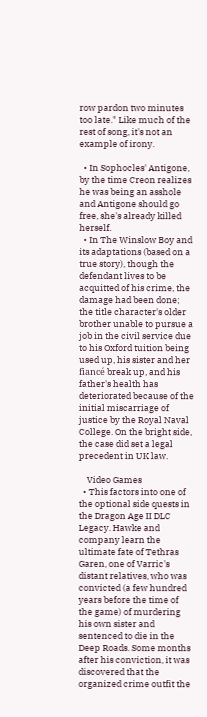row pardon two minutes too late." Like much of the rest of song, it's not an example of irony.

  • In Sophocles' Antigone, by the time Creon realizes he was being an asshole and Antigone should go free, she's already killed herself.
  • In The Winslow Boy and its adaptations (based on a true story), though the defendant lives to be acquitted of his crime, the damage had been done; the title character's older brother unable to pursue a job in the civil service due to his Oxford tuition being used up, his sister and her fiancé break up, and his father's health has deteriorated because of the initial miscarriage of justice by the Royal Naval College. On the bright side, the case did set a legal precedent in UK law.

    Video Games
  • This factors into one of the optional side quests in the Dragon Age II DLC Legacy. Hawke and company learn the ultimate fate of Tethras Garen, one of Varric's distant relatives, who was convicted (a few hundred years before the time of the game) of murdering his own sister and sentenced to die in the Deep Roads. Some months after his conviction, it was discovered that the organized crime outfit the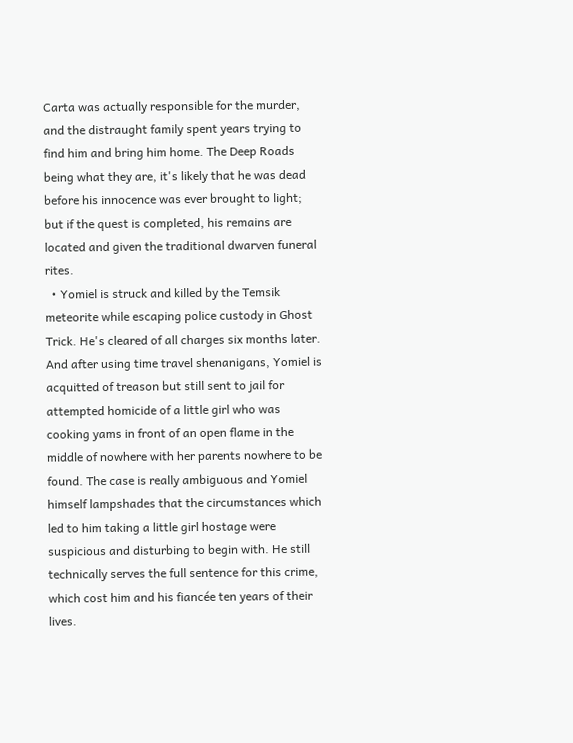Carta was actually responsible for the murder, and the distraught family spent years trying to find him and bring him home. The Deep Roads being what they are, it's likely that he was dead before his innocence was ever brought to light; but if the quest is completed, his remains are located and given the traditional dwarven funeral rites.
  • Yomiel is struck and killed by the Temsik meteorite while escaping police custody in Ghost Trick. He's cleared of all charges six months later. And after using time travel shenanigans, Yomiel is acquitted of treason but still sent to jail for attempted homicide of a little girl who was cooking yams in front of an open flame in the middle of nowhere with her parents nowhere to be found. The case is really ambiguous and Yomiel himself lampshades that the circumstances which led to him taking a little girl hostage were suspicious and disturbing to begin with. He still technically serves the full sentence for this crime, which cost him and his fiancée ten years of their lives.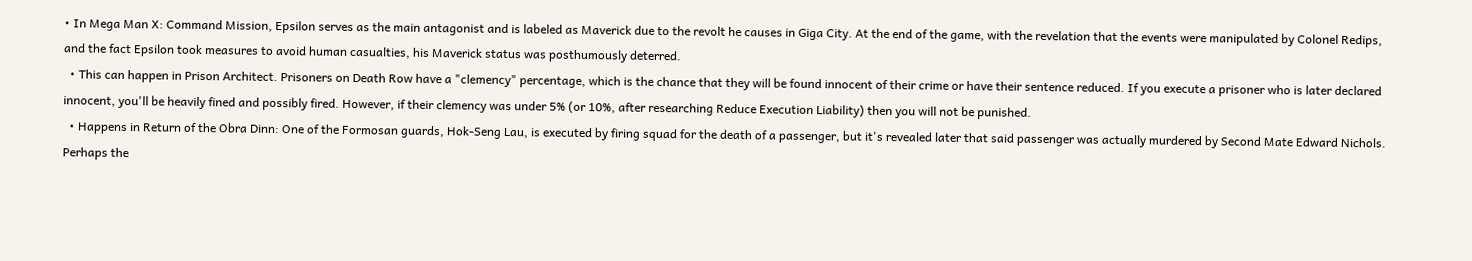• In Mega Man X: Command Mission, Epsilon serves as the main antagonist and is labeled as Maverick due to the revolt he causes in Giga City. At the end of the game, with the revelation that the events were manipulated by Colonel Redips, and the fact Epsilon took measures to avoid human casualties, his Maverick status was posthumously deterred.
  • This can happen in Prison Architect. Prisoners on Death Row have a "clemency" percentage, which is the chance that they will be found innocent of their crime or have their sentence reduced. If you execute a prisoner who is later declared innocent, you'll be heavily fined and possibly fired. However, if their clemency was under 5% (or 10%, after researching Reduce Execution Liability) then you will not be punished.
  • Happens in Return of the Obra Dinn: One of the Formosan guards, Hok-Seng Lau, is executed by firing squad for the death of a passenger, but it's revealed later that said passenger was actually murdered by Second Mate Edward Nichols. Perhaps the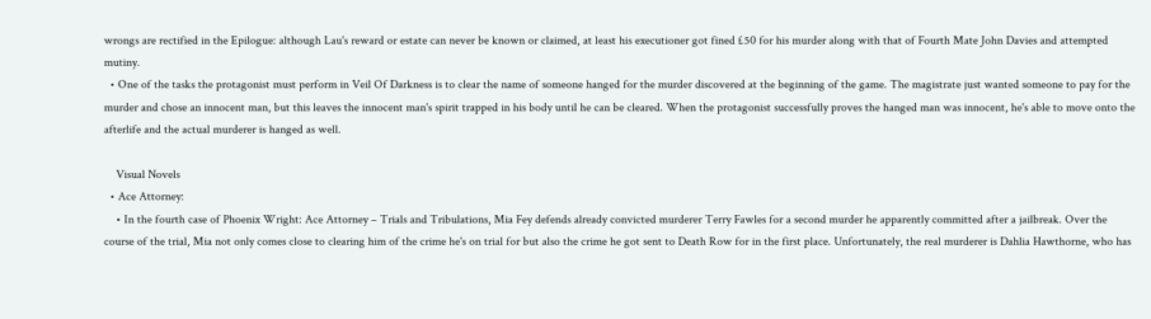wrongs are rectified in the Epilogue: although Lau's reward or estate can never be known or claimed, at least his executioner got fined £50 for his murder along with that of Fourth Mate John Davies and attempted mutiny.
  • One of the tasks the protagonist must perform in Veil Of Darkness is to clear the name of someone hanged for the murder discovered at the beginning of the game. The magistrate just wanted someone to pay for the murder and chose an innocent man, but this leaves the innocent man's spirit trapped in his body until he can be cleared. When the protagonist successfully proves the hanged man was innocent, he's able to move onto the afterlife and the actual murderer is hanged as well.

    Visual Novels
  • Ace Attorney:
    • In the fourth case of Phoenix Wright: Ace Attorney – Trials and Tribulations, Mia Fey defends already convicted murderer Terry Fawles for a second murder he apparently committed after a jailbreak. Over the course of the trial, Mia not only comes close to clearing him of the crime he's on trial for but also the crime he got sent to Death Row for in the first place. Unfortunately, the real murderer is Dahlia Hawthorne, who has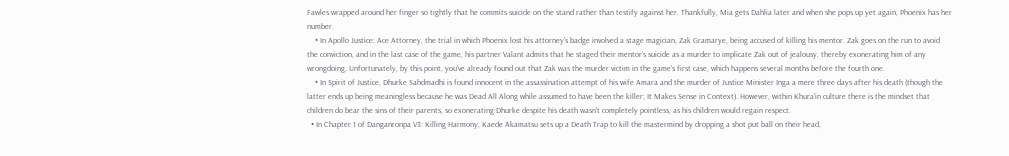Fawles wrapped around her finger so tightly that he commits suicide on the stand rather than testify against her. Thankfully, Mia gets Dahlia later and when she pops up yet again, Phoenix has her number.
    • In Apollo Justice: Ace Attorney, the trial in which Phoenix lost his attorney’s badge involved a stage magician, Zak Gramarye, being accused of killing his mentor. Zak goes on the run to avoid the conviction, and in the last case of the game, his partner Valant admits that he staged their mentor’s suicide as a murder to implicate Zak out of jealousy, thereby exonerating him of any wrongdoing. Unfortunately, by this point, you’ve already found out that Zak was the murder victim in the game’s first case, which happens several months before the fourth one.
    • In Spirit of Justice, Dhurke Sahdmadhi is found innocent in the assassination attempt of his wife Amara and the murder of Justice Minister Inga a mere three days after his death (though the latter ends up being meaningless because he was Dead All Along while assumed to have been the killer; It Makes Sense in Context). However, within Khura'in culture there is the mindset that children do bear the sins of their parents, so exonerating Dhurke despite his death wasn't completely pointless, as his children would regain respect.
  • In Chapter 1 of Danganronpa V3: Killing Harmony, Kaede Akamatsu sets up a Death Trap to kill the mastermind by dropping a shot put ball on their head,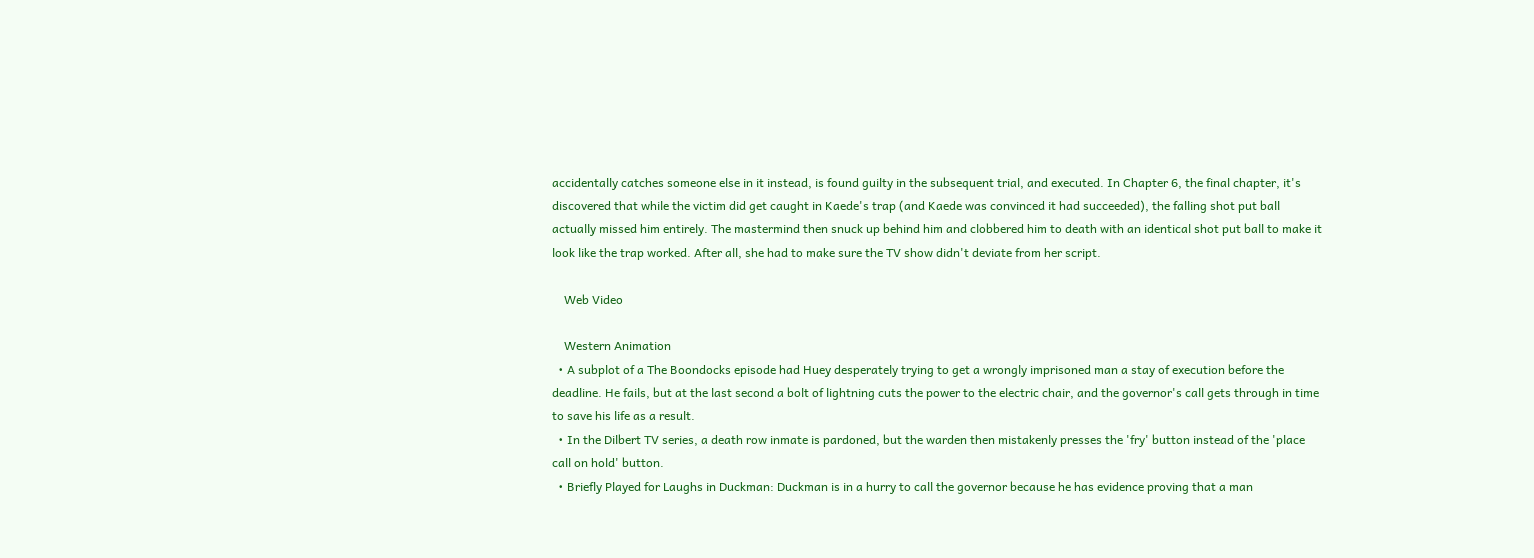accidentally catches someone else in it instead, is found guilty in the subsequent trial, and executed. In Chapter 6, the final chapter, it's discovered that while the victim did get caught in Kaede's trap (and Kaede was convinced it had succeeded), the falling shot put ball actually missed him entirely. The mastermind then snuck up behind him and clobbered him to death with an identical shot put ball to make it look like the trap worked. After all, she had to make sure the TV show didn't deviate from her script.

    Web Video

    Western Animation
  • A subplot of a The Boondocks episode had Huey desperately trying to get a wrongly imprisoned man a stay of execution before the deadline. He fails, but at the last second a bolt of lightning cuts the power to the electric chair, and the governor's call gets through in time to save his life as a result.
  • In the Dilbert TV series, a death row inmate is pardoned, but the warden then mistakenly presses the 'fry' button instead of the 'place call on hold' button.
  • Briefly Played for Laughs in Duckman: Duckman is in a hurry to call the governor because he has evidence proving that a man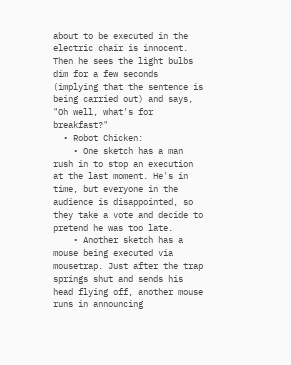about to be executed in the electric chair is innocent. Then he sees the light bulbs dim for a few seconds (implying that the sentence is being carried out) and says, "Oh well, what's for breakfast?"
  • Robot Chicken:
    • One sketch has a man rush in to stop an execution at the last moment. He's in time, but everyone in the audience is disappointed, so they take a vote and decide to pretend he was too late.
    • Another sketch has a mouse being executed via mousetrap. Just after the trap springs shut and sends his head flying off, another mouse runs in announcing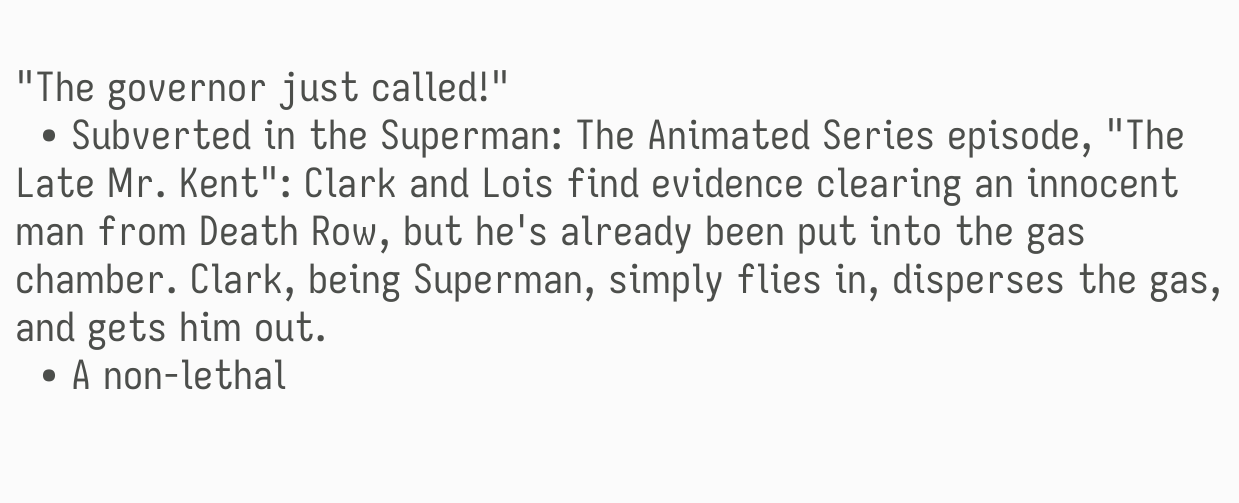"The governor just called!"
  • Subverted in the Superman: The Animated Series episode, "The Late Mr. Kent": Clark and Lois find evidence clearing an innocent man from Death Row, but he's already been put into the gas chamber. Clark, being Superman, simply flies in, disperses the gas, and gets him out.
  • A non-lethal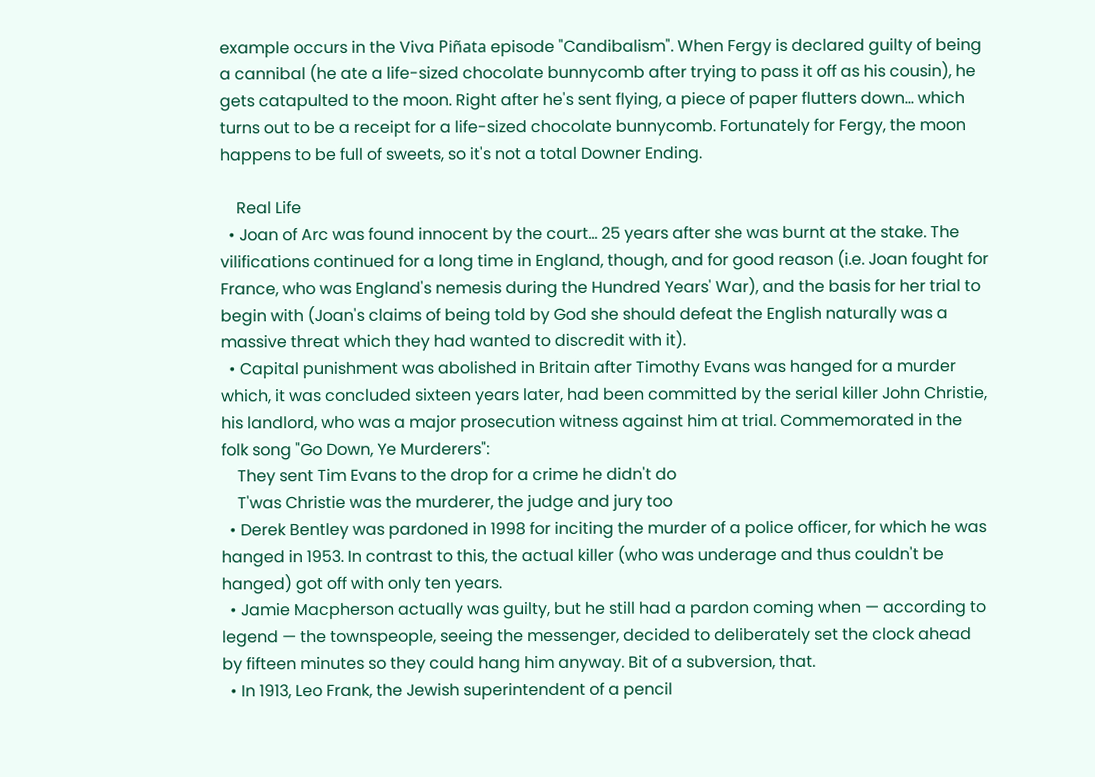example occurs in the Viva Piñata episode "Candibalism". When Fergy is declared guilty of being a cannibal (he ate a life-sized chocolate bunnycomb after trying to pass it off as his cousin), he gets catapulted to the moon. Right after he's sent flying, a piece of paper flutters down... which turns out to be a receipt for a life-sized chocolate bunnycomb. Fortunately for Fergy, the moon happens to be full of sweets, so it's not a total Downer Ending.

    Real Life
  • Joan of Arc was found innocent by the court... 25 years after she was burnt at the stake. The vilifications continued for a long time in England, though, and for good reason (i.e. Joan fought for France, who was England's nemesis during the Hundred Years' War), and the basis for her trial to begin with (Joan's claims of being told by God she should defeat the English naturally was a massive threat which they had wanted to discredit with it).
  • Capital punishment was abolished in Britain after Timothy Evans was hanged for a murder which, it was concluded sixteen years later, had been committed by the serial killer John Christie, his landlord, who was a major prosecution witness against him at trial. Commemorated in the folk song "Go Down, Ye Murderers":
    They sent Tim Evans to the drop for a crime he didn't do
    T'was Christie was the murderer, the judge and jury too
  • Derek Bentley was pardoned in 1998 for inciting the murder of a police officer, for which he was hanged in 1953. In contrast to this, the actual killer (who was underage and thus couldn't be hanged) got off with only ten years.
  • Jamie Macpherson actually was guilty, but he still had a pardon coming when — according to legend — the townspeople, seeing the messenger, decided to deliberately set the clock ahead by fifteen minutes so they could hang him anyway. Bit of a subversion, that.
  • In 1913, Leo Frank, the Jewish superintendent of a pencil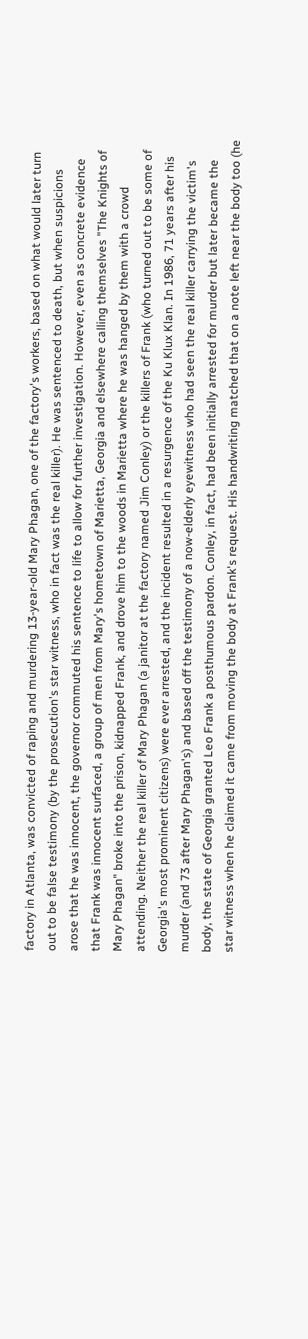factory in Atlanta, was convicted of raping and murdering 13-year-old Mary Phagan, one of the factory's workers, based on what would later turn out to be false testimony (by the prosecution's star witness, who in fact was the real killer). He was sentenced to death, but when suspicions arose that he was innocent, the governor commuted his sentence to life to allow for further investigation. However, even as concrete evidence that Frank was innocent surfaced, a group of men from Mary's hometown of Marietta, Georgia and elsewhere calling themselves "The Knights of Mary Phagan" broke into the prison, kidnapped Frank, and drove him to the woods in Marietta where he was hanged by them with a crowd attending. Neither the real killer of Mary Phagan (a janitor at the factory named Jim Conley) or the killers of Frank (who turned out to be some of Georgia's most prominent citizens) were ever arrested, and the incident resulted in a resurgence of the Ku Klux Klan. In 1986, 71 years after his murder (and 73 after Mary Phagan's) and based off the testimony of a now-elderly eyewitness who had seen the real killer carrying the victim's body, the state of Georgia granted Leo Frank a posthumous pardon. Conley, in fact, had been initially arrested for murder but later became the star witness when he claimed it came from moving the body at Frank's request. His handwriting matched that on a note left near the body too (he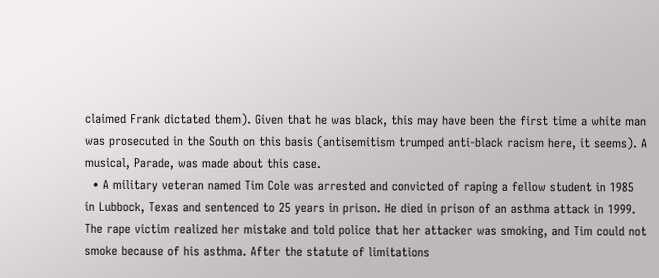claimed Frank dictated them). Given that he was black, this may have been the first time a white man was prosecuted in the South on this basis (antisemitism trumped anti-black racism here, it seems). A musical, Parade, was made about this case.
  • A military veteran named Tim Cole was arrested and convicted of raping a fellow student in 1985 in Lubbock, Texas and sentenced to 25 years in prison. He died in prison of an asthma attack in 1999. The rape victim realized her mistake and told police that her attacker was smoking, and Tim could not smoke because of his asthma. After the statute of limitations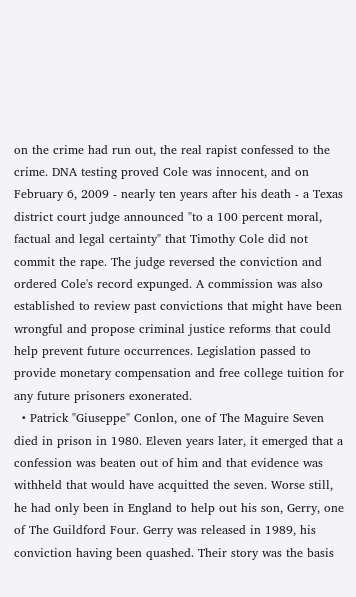on the crime had run out, the real rapist confessed to the crime. DNA testing proved Cole was innocent, and on February 6, 2009 - nearly ten years after his death - a Texas district court judge announced "to a 100 percent moral, factual and legal certainty" that Timothy Cole did not commit the rape. The judge reversed the conviction and ordered Cole's record expunged. A commission was also established to review past convictions that might have been wrongful and propose criminal justice reforms that could help prevent future occurrences. Legislation passed to provide monetary compensation and free college tuition for any future prisoners exonerated.
  • Patrick "Giuseppe" Conlon, one of The Maguire Seven died in prison in 1980. Eleven years later, it emerged that a confession was beaten out of him and that evidence was withheld that would have acquitted the seven. Worse still, he had only been in England to help out his son, Gerry, one of The Guildford Four. Gerry was released in 1989, his conviction having been quashed. Their story was the basis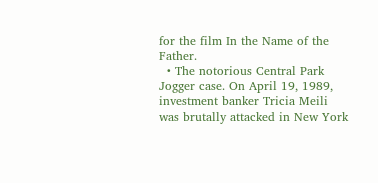for the film In the Name of the Father.
  • The notorious Central Park Jogger case. On April 19, 1989, investment banker Tricia Meili was brutally attacked in New York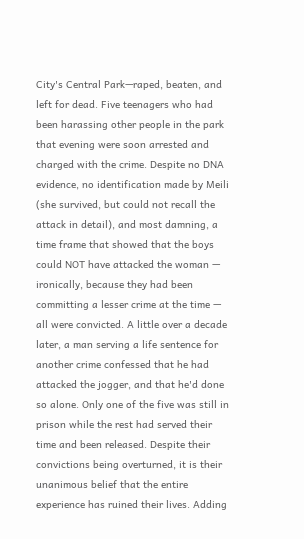City's Central Park—raped, beaten, and left for dead. Five teenagers who had been harassing other people in the park that evening were soon arrested and charged with the crime. Despite no DNA evidence, no identification made by Meili (she survived, but could not recall the attack in detail), and most damning, a time frame that showed that the boys could NOT have attacked the woman — ironically, because they had been committing a lesser crime at the time — all were convicted. A little over a decade later, a man serving a life sentence for another crime confessed that he had attacked the jogger, and that he'd done so alone. Only one of the five was still in prison while the rest had served their time and been released. Despite their convictions being overturned, it is their unanimous belief that the entire experience has ruined their lives. Adding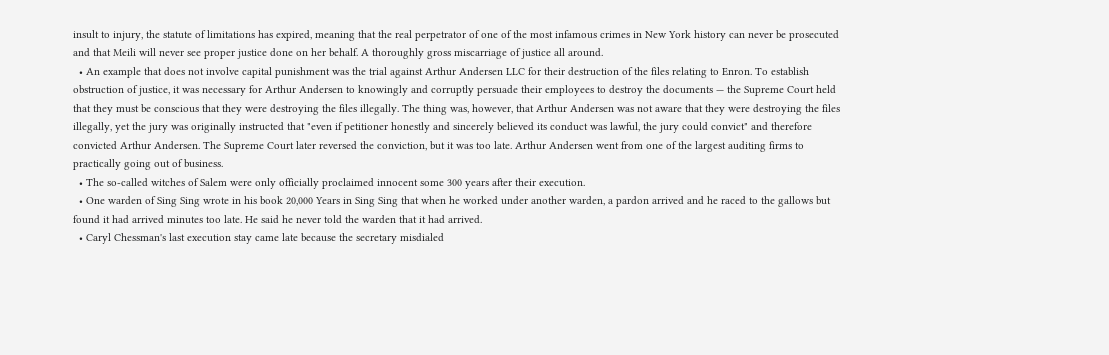insult to injury, the statute of limitations has expired, meaning that the real perpetrator of one of the most infamous crimes in New York history can never be prosecuted and that Meili will never see proper justice done on her behalf. A thoroughly gross miscarriage of justice all around.
  • An example that does not involve capital punishment was the trial against Arthur Andersen LLC for their destruction of the files relating to Enron. To establish obstruction of justice, it was necessary for Arthur Andersen to knowingly and corruptly persuade their employees to destroy the documents — the Supreme Court held that they must be conscious that they were destroying the files illegally. The thing was, however, that Arthur Andersen was not aware that they were destroying the files illegally, yet the jury was originally instructed that "even if petitioner honestly and sincerely believed its conduct was lawful, the jury could convict" and therefore convicted Arthur Andersen. The Supreme Court later reversed the conviction, but it was too late. Arthur Andersen went from one of the largest auditing firms to practically going out of business.
  • The so-called witches of Salem were only officially proclaimed innocent some 300 years after their execution.
  • One warden of Sing Sing wrote in his book 20,000 Years in Sing Sing that when he worked under another warden, a pardon arrived and he raced to the gallows but found it had arrived minutes too late. He said he never told the warden that it had arrived.
  • Caryl Chessman's last execution stay came late because the secretary misdialed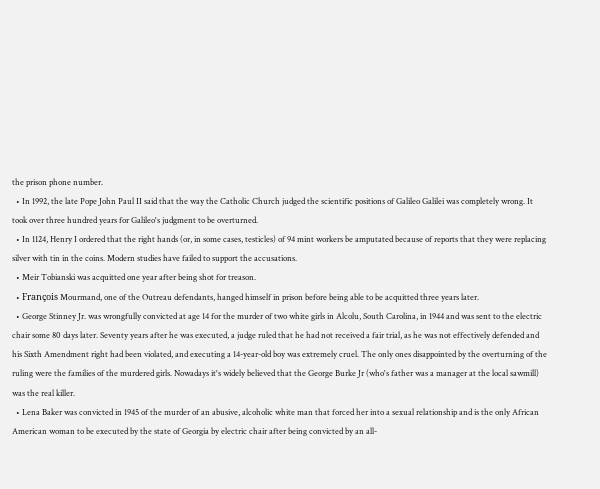the prison phone number.
  • In 1992, the late Pope John Paul II said that the way the Catholic Church judged the scientific positions of Galileo Galilei was completely wrong. It took over three hundred years for Galileo's judgment to be overturned.
  • In 1124, Henry I ordered that the right hands (or, in some cases, testicles) of 94 mint workers be amputated because of reports that they were replacing silver with tin in the coins. Modern studies have failed to support the accusations.
  • Meir Tobianski was acquitted one year after being shot for treason.
  • François Mourmand, one of the Outreau defendants, hanged himself in prison before being able to be acquitted three years later.
  • George Stinney Jr. was wrongfully convicted at age 14 for the murder of two white girls in Alcolu, South Carolina, in 1944 and was sent to the electric chair some 80 days later. Seventy years after he was executed, a judge ruled that he had not received a fair trial, as he was not effectively defended and his Sixth Amendment right had been violated, and executing a 14-year-old boy was extremely cruel. The only ones disappointed by the overturning of the ruling were the families of the murdered girls. Nowadays it's widely believed that the George Burke Jr (who's father was a manager at the local sawmill) was the real killer.
  • Lena Baker was convicted in 1945 of the murder of an abusive, alcoholic white man that forced her into a sexual relationship and is the only African American woman to be executed by the state of Georgia by electric chair after being convicted by an all-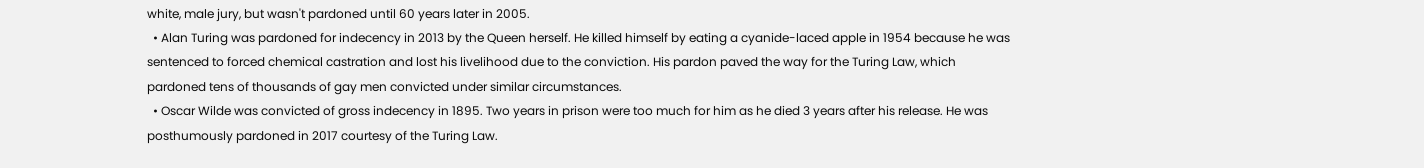white, male jury, but wasn't pardoned until 60 years later in 2005.
  • Alan Turing was pardoned for indecency in 2013 by the Queen herself. He killed himself by eating a cyanide-laced apple in 1954 because he was sentenced to forced chemical castration and lost his livelihood due to the conviction. His pardon paved the way for the Turing Law, which pardoned tens of thousands of gay men convicted under similar circumstances.
  • Oscar Wilde was convicted of gross indecency in 1895. Two years in prison were too much for him as he died 3 years after his release. He was posthumously pardoned in 2017 courtesy of the Turing Law.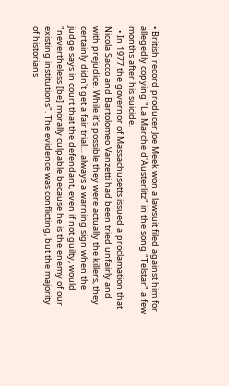• British record producer Joe Meek won a lawsuit filed against him for allegedly copying "La Marche d'Austerlitz" in the song "Telstar" a few months after his suicide.
  • In 1977 the governor of Massachusetts issued a proclamation that Nicola Sacco and Bartolomeo Vanzetti had been tried unfairly and with prejudice. While it's possible they were actually the killers, they certainly didn't get a fair trial… always a warning sign when the judge says in court that the defendant, even if not guilty, would "nevertheless [be] morally culpable because he is the enemy of our existing institutions". The evidence was conflicting, but the majority of historians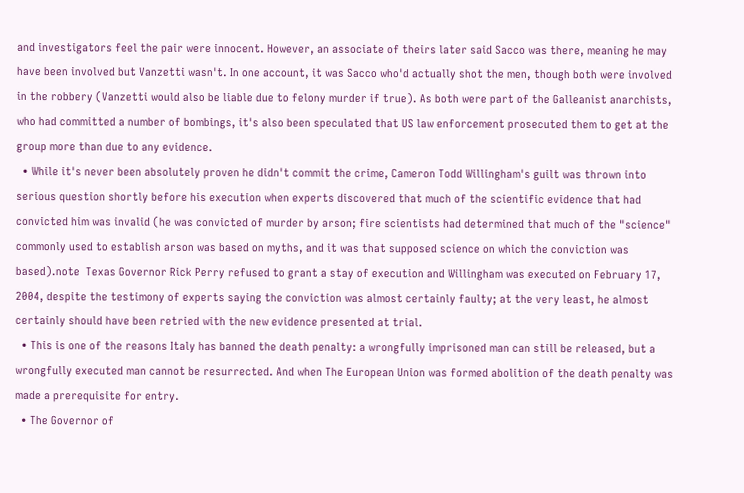and investigators feel the pair were innocent. However, an associate of theirs later said Sacco was there, meaning he may have been involved but Vanzetti wasn't. In one account, it was Sacco who'd actually shot the men, though both were involved in the robbery (Vanzetti would also be liable due to felony murder if true). As both were part of the Galleanist anarchists, who had committed a number of bombings, it's also been speculated that US law enforcement prosecuted them to get at the group more than due to any evidence.
  • While it's never been absolutely proven he didn't commit the crime, Cameron Todd Willingham's guilt was thrown into serious question shortly before his execution when experts discovered that much of the scientific evidence that had convicted him was invalid (he was convicted of murder by arson; fire scientists had determined that much of the "science" commonly used to establish arson was based on myths, and it was that supposed science on which the conviction was based).note  Texas Governor Rick Perry refused to grant a stay of execution and Willingham was executed on February 17, 2004, despite the testimony of experts saying the conviction was almost certainly faulty; at the very least, he almost certainly should have been retried with the new evidence presented at trial.
  • This is one of the reasons Italy has banned the death penalty: a wrongfully imprisoned man can still be released, but a wrongfully executed man cannot be resurrected. And when The European Union was formed abolition of the death penalty was made a prerequisite for entry.
  • The Governor of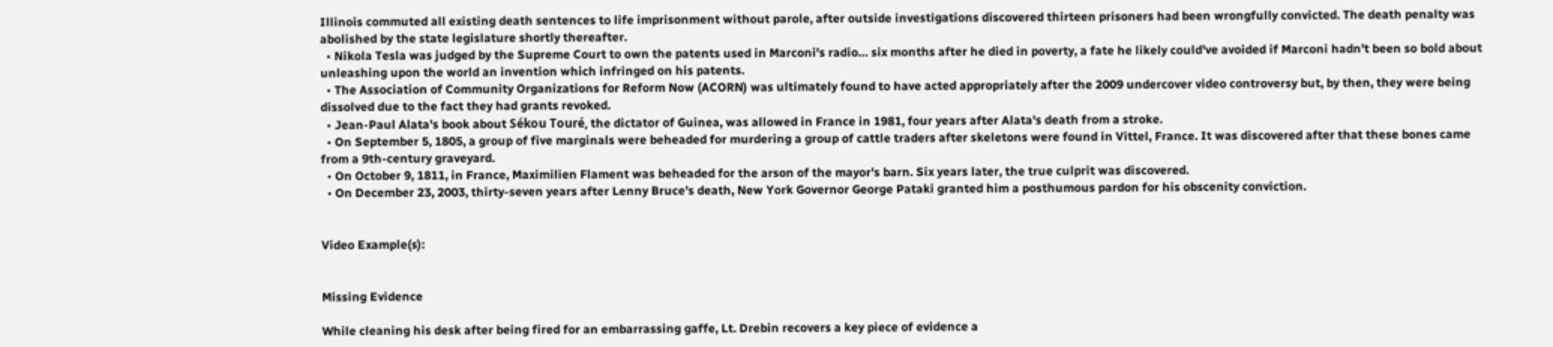Illinois commuted all existing death sentences to life imprisonment without parole, after outside investigations discovered thirteen prisoners had been wrongfully convicted. The death penalty was abolished by the state legislature shortly thereafter.
  • Nikola Tesla was judged by the Supreme Court to own the patents used in Marconi's radio… six months after he died in poverty, a fate he likely could've avoided if Marconi hadn't been so bold about unleashing upon the world an invention which infringed on his patents.
  • The Association of Community Organizations for Reform Now (ACORN) was ultimately found to have acted appropriately after the 2009 undercover video controversy but, by then, they were being dissolved due to the fact they had grants revoked.
  • Jean-Paul Alata's book about Sékou Touré, the dictator of Guinea, was allowed in France in 1981, four years after Alata's death from a stroke.
  • On September 5, 1805, a group of five marginals were beheaded for murdering a group of cattle traders after skeletons were found in Vittel, France. It was discovered after that these bones came from a 9th-century graveyard.
  • On October 9, 1811, in France, Maximilien Flament was beheaded for the arson of the mayor's barn. Six years later, the true culprit was discovered.
  • On December 23, 2003, thirty-seven years after Lenny Bruce's death, New York Governor George Pataki granted him a posthumous pardon for his obscenity conviction.


Video Example(s):


Missing Evidence

While cleaning his desk after being fired for an embarrassing gaffe, Lt. Drebin recovers a key piece of evidence a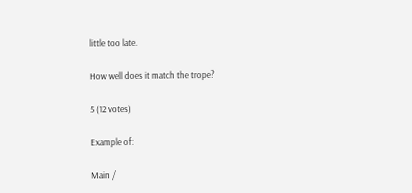little too late.

How well does it match the trope?

5 (12 votes)

Example of:

Main /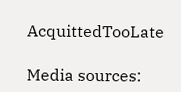AcquittedTooLate

Media sources: